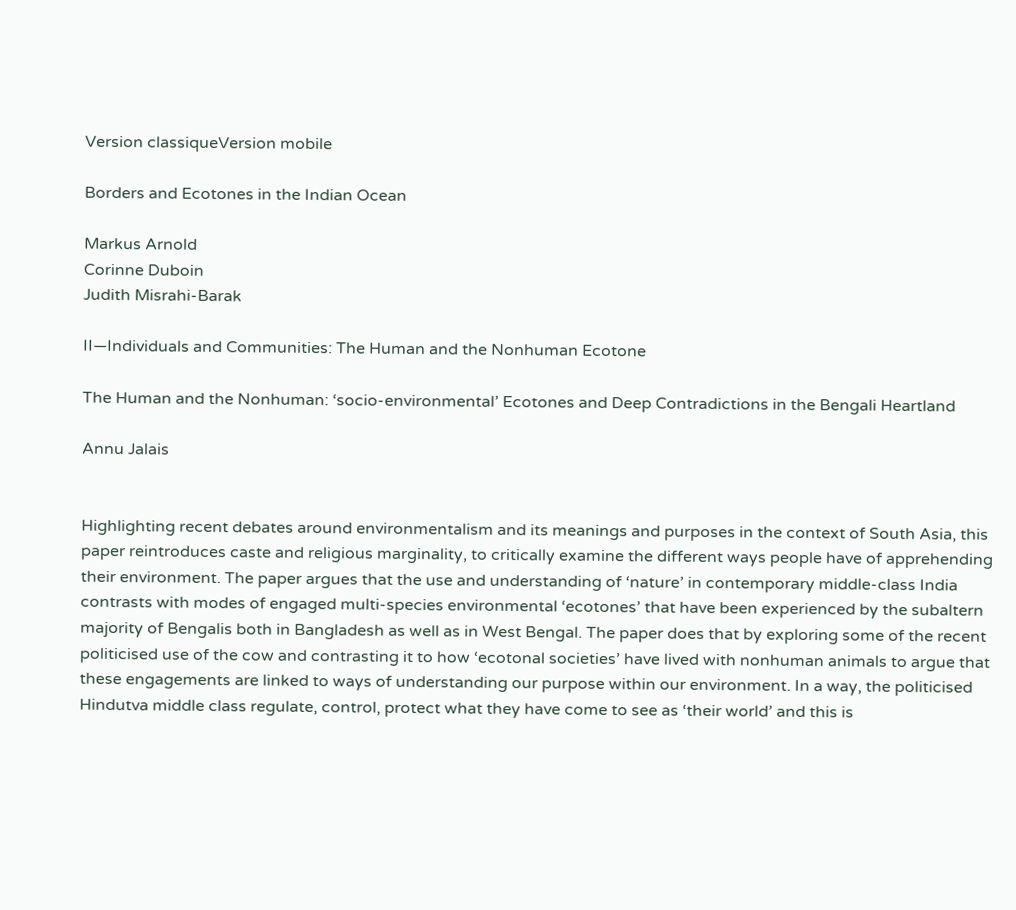Version classiqueVersion mobile

Borders and Ecotones in the Indian Ocean

Markus Arnold
Corinne Duboin
Judith Misrahi-Barak

II—Individuals and Communities: The Human and the Nonhuman Ecotone

The Human and the Nonhuman: ‘socio-environmental’ Ecotones and Deep Contradictions in the Bengali Heartland

Annu Jalais


Highlighting recent debates around environmentalism and its meanings and purposes in the context of South Asia, this paper reintroduces caste and religious marginality, to critically examine the different ways people have of apprehending their environment. The paper argues that the use and understanding of ‘nature’ in contemporary middle-class India contrasts with modes of engaged multi-species environmental ‘ecotones’ that have been experienced by the subaltern majority of Bengalis both in Bangladesh as well as in West Bengal. The paper does that by exploring some of the recent politicised use of the cow and contrasting it to how ‘ecotonal societies’ have lived with nonhuman animals to argue that these engagements are linked to ways of understanding our purpose within our environment. In a way, the politicised Hindutva middle class regulate, control, protect what they have come to see as ‘their world’ and this is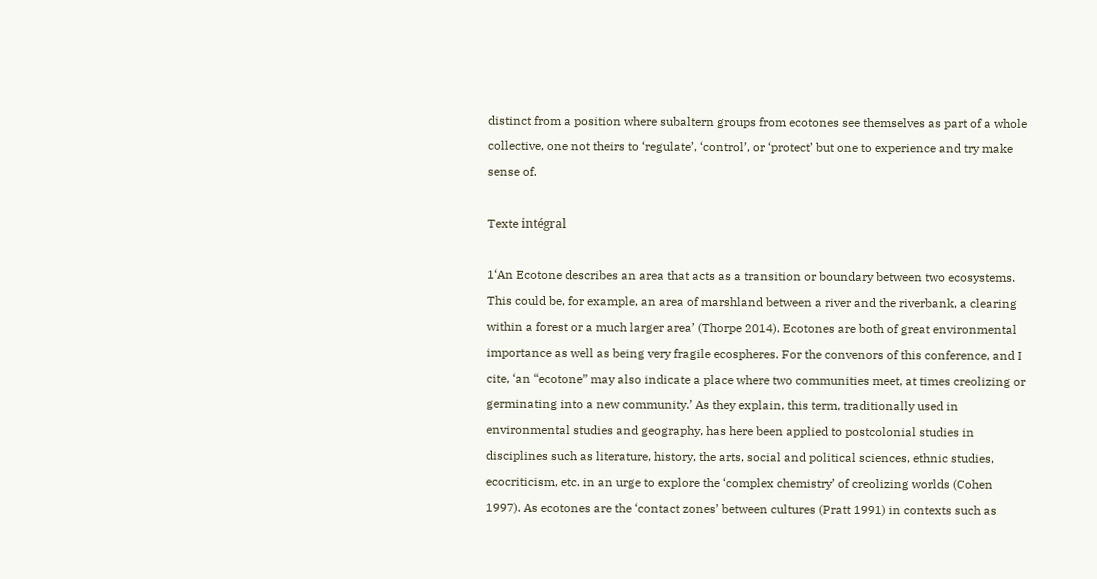distinct from a position where subaltern groups from ecotones see themselves as part of a whole collective, one not theirs to ‘regulate’, ‘control’, or ‘protect’ but one to experience and try make sense of.

Texte intégral

1‘An Ecotone describes an area that acts as a transition or boundary between two ecosystems. This could be, for example, an area of marshland between a river and the riverbank, a clearing within a forest or a much larger area’ (Thorpe 2014). Ecotones are both of great environmental importance as well as being very fragile ecospheres. For the convenors of this conference, and I cite, ‘an “ecotone” may also indicate a place where two communities meet, at times creolizing or germinating into a new community.’ As they explain, this term, traditionally used in environmental studies and geography, has here been applied to postcolonial studies in disciplines such as literature, history, the arts, social and political sciences, ethnic studies, ecocriticism, etc. in an urge to explore the ‘complex chemistry’ of creolizing worlds (Cohen 1997). As ecotones are the ‘contact zones’ between cultures (Pratt 1991) in contexts such as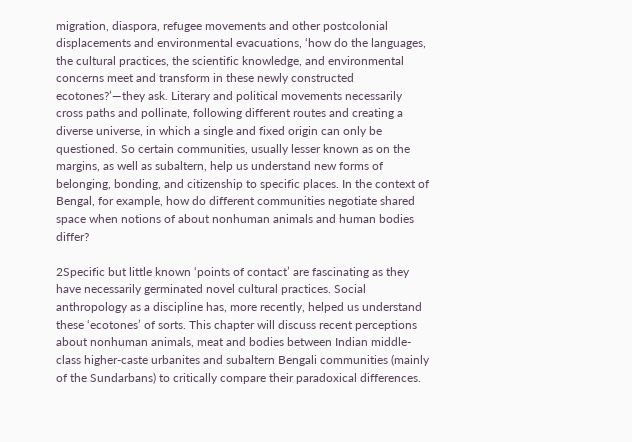migration, diaspora, refugee movements and other postcolonial displacements and environmental evacuations, ‘how do the languages, the cultural practices, the scientific knowledge, and environmental concerns meet and transform in these newly constructed ecotones?’—they ask. Literary and political movements necessarily cross paths and pollinate, following different routes and creating a diverse universe, in which a single and fixed origin can only be questioned. So certain communities, usually lesser known as on the margins, as well as subaltern, help us understand new forms of belonging, bonding, and citizenship to specific places. In the context of Bengal, for example, how do different communities negotiate shared space when notions of about nonhuman animals and human bodies differ?

2Specific but little known ‘points of contact’ are fascinating as they have necessarily germinated novel cultural practices. Social anthropology as a discipline has, more recently, helped us understand these ‘ecotones’ of sorts. This chapter will discuss recent perceptions about nonhuman animals, meat and bodies between Indian middle-class higher-caste urbanites and subaltern Bengali communities (mainly of the Sundarbans) to critically compare their paradoxical differences.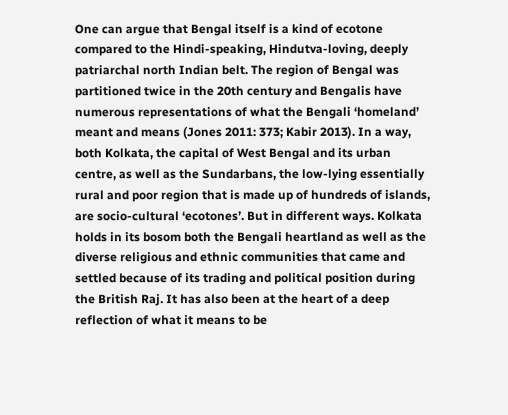One can argue that Bengal itself is a kind of ecotone compared to the Hindi-speaking, Hindutva-loving, deeply patriarchal north Indian belt. The region of Bengal was partitioned twice in the 20th century and Bengalis have numerous representations of what the Bengali ‘homeland’ meant and means (Jones 2011: 373; Kabir 2013). In a way, both Kolkata, the capital of West Bengal and its urban centre, as well as the Sundarbans, the low-lying essentially rural and poor region that is made up of hundreds of islands, are socio-cultural ‘ecotones’. But in different ways. Kolkata holds in its bosom both the Bengali heartland as well as the diverse religious and ethnic communities that came and settled because of its trading and political position during the British Raj. It has also been at the heart of a deep reflection of what it means to be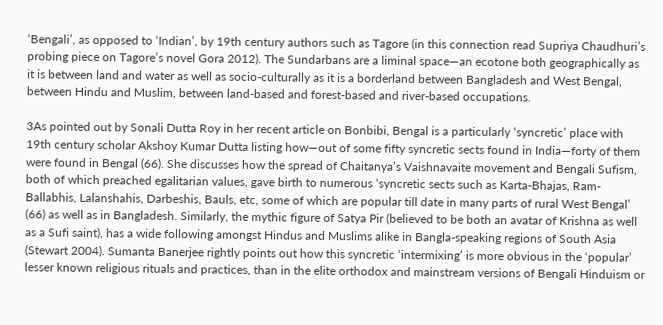‘Bengali’, as opposed to ‘Indian’, by 19th century authors such as Tagore (in this connection read Supriya Chaudhuri’s probing piece on Tagore’s novel Gora 2012). The Sundarbans are a liminal space—an ecotone both geographically as it is between land and water as well as socio-culturally as it is a borderland between Bangladesh and West Bengal, between Hindu and Muslim, between land-based and forest-based and river-based occupations.

3As pointed out by Sonali Dutta Roy in her recent article on Bonbibi, Bengal is a particularly ‘syncretic’ place with 19th century scholar Akshoy Kumar Dutta listing how—out of some fifty syncretic sects found in India—forty of them were found in Bengal (66). She discusses how the spread of Chaitanya’s Vaishnavaite movement and Bengali Sufism, both of which preached egalitarian values, gave birth to numerous ‘syncretic sects such as Karta-Bhajas, Ram-Ballabhis, Lalanshahis, Darbeshis, Bauls, etc, some of which are popular till date in many parts of rural West Bengal’ (66) as well as in Bangladesh. Similarly, the mythic figure of Satya Pir (believed to be both an avatar of Krishna as well as a Sufi saint), has a wide following amongst Hindus and Muslims alike in Bangla-speaking regions of South Asia (Stewart 2004). Sumanta Banerjee rightly points out how this syncretic ‘intermixing’ is more obvious in the ‘popular’ lesser known religious rituals and practices, than in the elite orthodox and mainstream versions of Bengali Hinduism or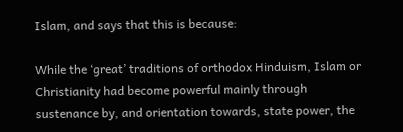Islam, and says that this is because:

While the ‘great’ traditions of orthodox Hinduism, Islam or Christianity had become powerful mainly through sustenance by, and orientation towards, state power, the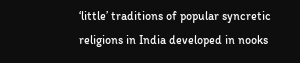‘little’ traditions of popular syncretic religions in India developed in nooks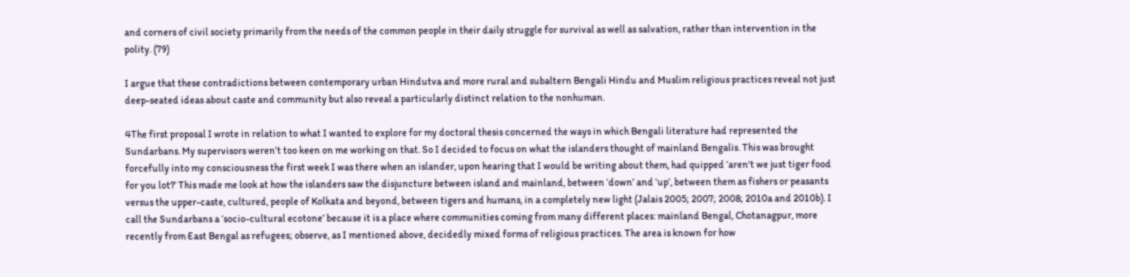and corners of civil society primarily from the needs of the common people in their daily struggle for survival as well as salvation, rather than intervention in the polity. (79)

I argue that these contradictions between contemporary urban Hindutva and more rural and subaltern Bengali Hindu and Muslim religious practices reveal not just deep-seated ideas about caste and community but also reveal a particularly distinct relation to the nonhuman.

4The first proposal I wrote in relation to what I wanted to explore for my doctoral thesis concerned the ways in which Bengali literature had represented the Sundarbans. My supervisors weren’t too keen on me working on that. So I decided to focus on what the islanders thought of mainland Bengalis. This was brought forcefully into my consciousness the first week I was there when an islander, upon hearing that I would be writing about them, had quipped ‘aren't we just tiger food for you lot?’ This made me look at how the islanders saw the disjuncture between island and mainland, between ‘down’ and ‘up’, between them as fishers or peasants versus the upper-caste, cultured, people of Kolkata and beyond, between tigers and humans, in a completely new light (Jalais 2005; 2007; 2008; 2010a and 2010b). I call the Sundarbans a ‘socio-cultural ecotone’ because it is a place where communities coming from many different places: mainland Bengal, Chotanagpur, more recently from East Bengal as refugees; observe, as I mentioned above, decidedly mixed forms of religious practices. The area is known for how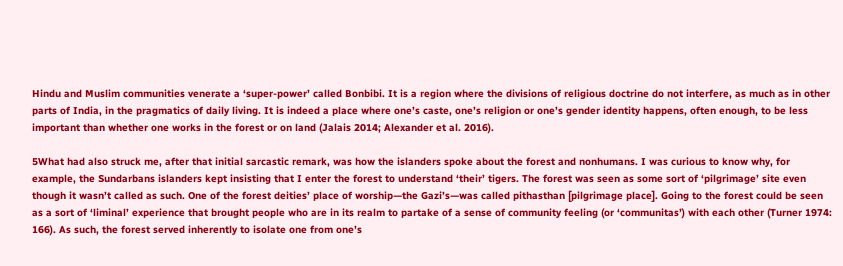Hindu and Muslim communities venerate a ‘super-power’ called Bonbibi. It is a region where the divisions of religious doctrine do not interfere, as much as in other parts of India, in the pragmatics of daily living. It is indeed a place where one’s caste, one’s religion or one’s gender identity happens, often enough, to be less important than whether one works in the forest or on land (Jalais 2014; Alexander et al. 2016).

5What had also struck me, after that initial sarcastic remark, was how the islanders spoke about the forest and nonhumans. I was curious to know why, for example, the Sundarbans islanders kept insisting that I enter the forest to understand ‘their’ tigers. The forest was seen as some sort of ‘pilgrimage’ site even though it wasn’t called as such. One of the forest deities’ place of worship—the Gazi’s—was called pithasthan [pilgrimage place]. Going to the forest could be seen as a sort of ‘liminal’ experience that brought people who are in its realm to partake of a sense of community feeling (or ‘communitas’) with each other (Turner 1974: 166). As such, the forest served inherently to isolate one from one’s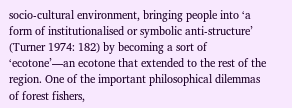socio-cultural environment, bringing people into ‘a form of institutionalised or symbolic anti-structure’ (Turner 1974: 182) by becoming a sort of ‘ecotone’—an ecotone that extended to the rest of the region. One of the important philosophical dilemmas of forest fishers,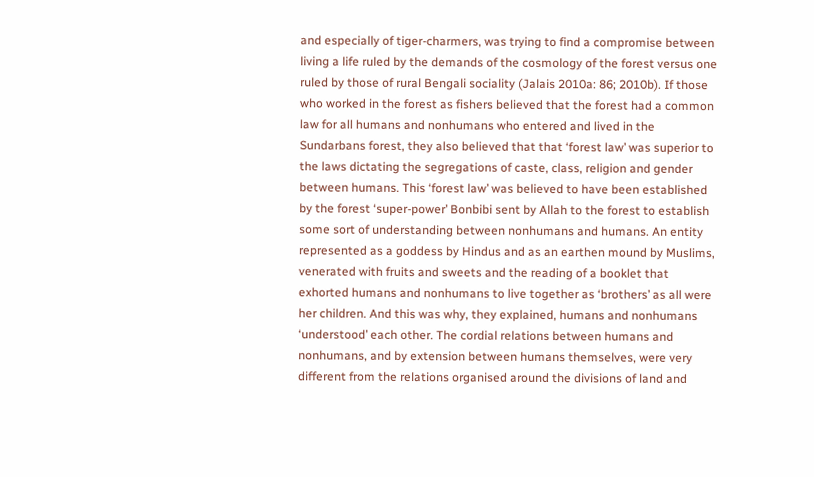and especially of tiger-charmers, was trying to find a compromise between living a life ruled by the demands of the cosmology of the forest versus one ruled by those of rural Bengali sociality (Jalais 2010a: 86; 2010b). If those who worked in the forest as fishers believed that the forest had a common law for all humans and nonhumans who entered and lived in the Sundarbans forest, they also believed that that ‘forest law’ was superior to the laws dictating the segregations of caste, class, religion and gender between humans. This ‘forest law’ was believed to have been established by the forest ‘super-power’ Bonbibi sent by Allah to the forest to establish some sort of understanding between nonhumans and humans. An entity represented as a goddess by Hindus and as an earthen mound by Muslims, venerated with fruits and sweets and the reading of a booklet that exhorted humans and nonhumans to live together as ‘brothers’ as all were her children. And this was why, they explained, humans and nonhumans ‘understood’ each other. The cordial relations between humans and nonhumans, and by extension between humans themselves, were very different from the relations organised around the divisions of land and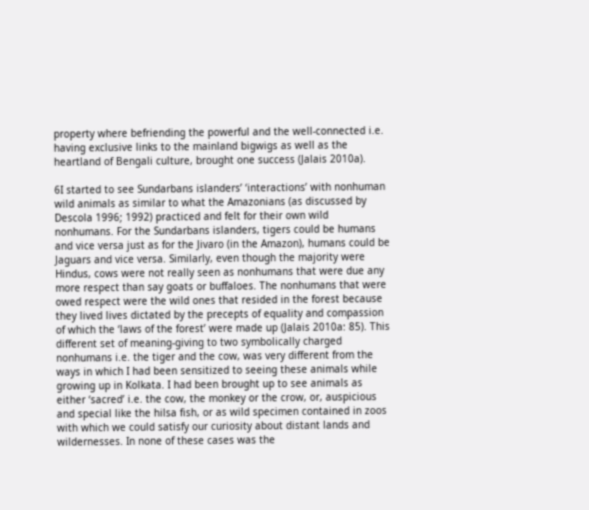property where befriending the powerful and the well-connected i.e. having exclusive links to the mainland bigwigs as well as the heartland of Bengali culture, brought one success (Jalais 2010a).

6I started to see Sundarbans islanders’ ‘interactions’ with nonhuman wild animals as similar to what the Amazonians (as discussed by Descola 1996; 1992) practiced and felt for their own wild nonhumans. For the Sundarbans islanders, tigers could be humans and vice versa just as for the Jivaro (in the Amazon), humans could be Jaguars and vice versa. Similarly, even though the majority were Hindus, cows were not really seen as nonhumans that were due any more respect than say goats or buffaloes. The nonhumans that were owed respect were the wild ones that resided in the forest because they lived lives dictated by the precepts of equality and compassion of which the ‘laws of the forest’ were made up (Jalais 2010a: 85). This different set of meaning-giving to two symbolically charged nonhumans i.e. the tiger and the cow, was very different from the ways in which I had been sensitized to seeing these animals while growing up in Kolkata. I had been brought up to see animals as either ‘sacred’ i.e. the cow, the monkey or the crow, or, auspicious and special like the hilsa fish, or as wild specimen contained in zoos with which we could satisfy our curiosity about distant lands and wildernesses. In none of these cases was the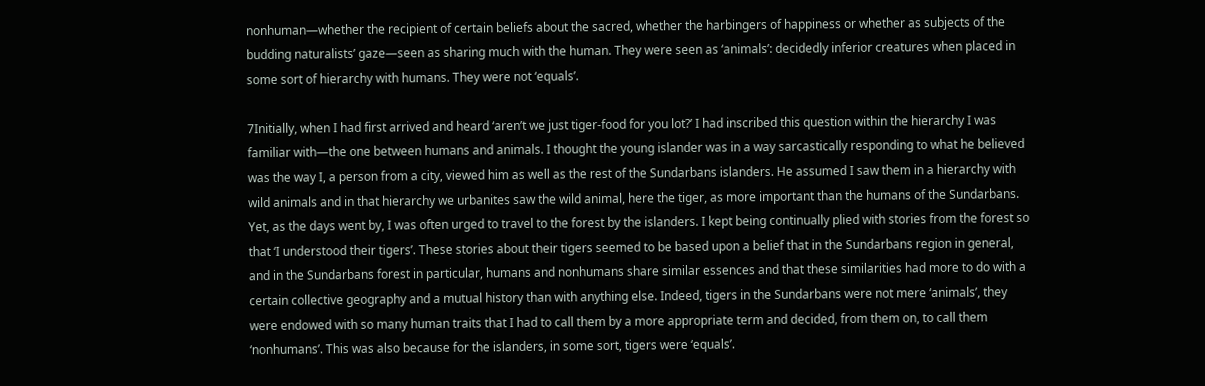nonhuman—whether the recipient of certain beliefs about the sacred, whether the harbingers of happiness or whether as subjects of the budding naturalists’ gaze—seen as sharing much with the human. They were seen as ‘animals’: decidedly inferior creatures when placed in some sort of hierarchy with humans. They were not ‘equals’.

7Initially, when I had first arrived and heard ‘aren’t we just tiger-food for you lot?’ I had inscribed this question within the hierarchy I was familiar with—the one between humans and animals. I thought the young islander was in a way sarcastically responding to what he believed was the way I, a person from a city, viewed him as well as the rest of the Sundarbans islanders. He assumed I saw them in a hierarchy with wild animals and in that hierarchy we urbanites saw the wild animal, here the tiger, as more important than the humans of the Sundarbans. Yet, as the days went by, I was often urged to travel to the forest by the islanders. I kept being continually plied with stories from the forest so that ‘I understood their tigers’. These stories about their tigers seemed to be based upon a belief that in the Sundarbans region in general, and in the Sundarbans forest in particular, humans and nonhumans share similar essences and that these similarities had more to do with a certain collective geography and a mutual history than with anything else. Indeed, tigers in the Sundarbans were not mere ‘animals’, they were endowed with so many human traits that I had to call them by a more appropriate term and decided, from them on, to call them ‘nonhumans’. This was also because for the islanders, in some sort, tigers were ‘equals’.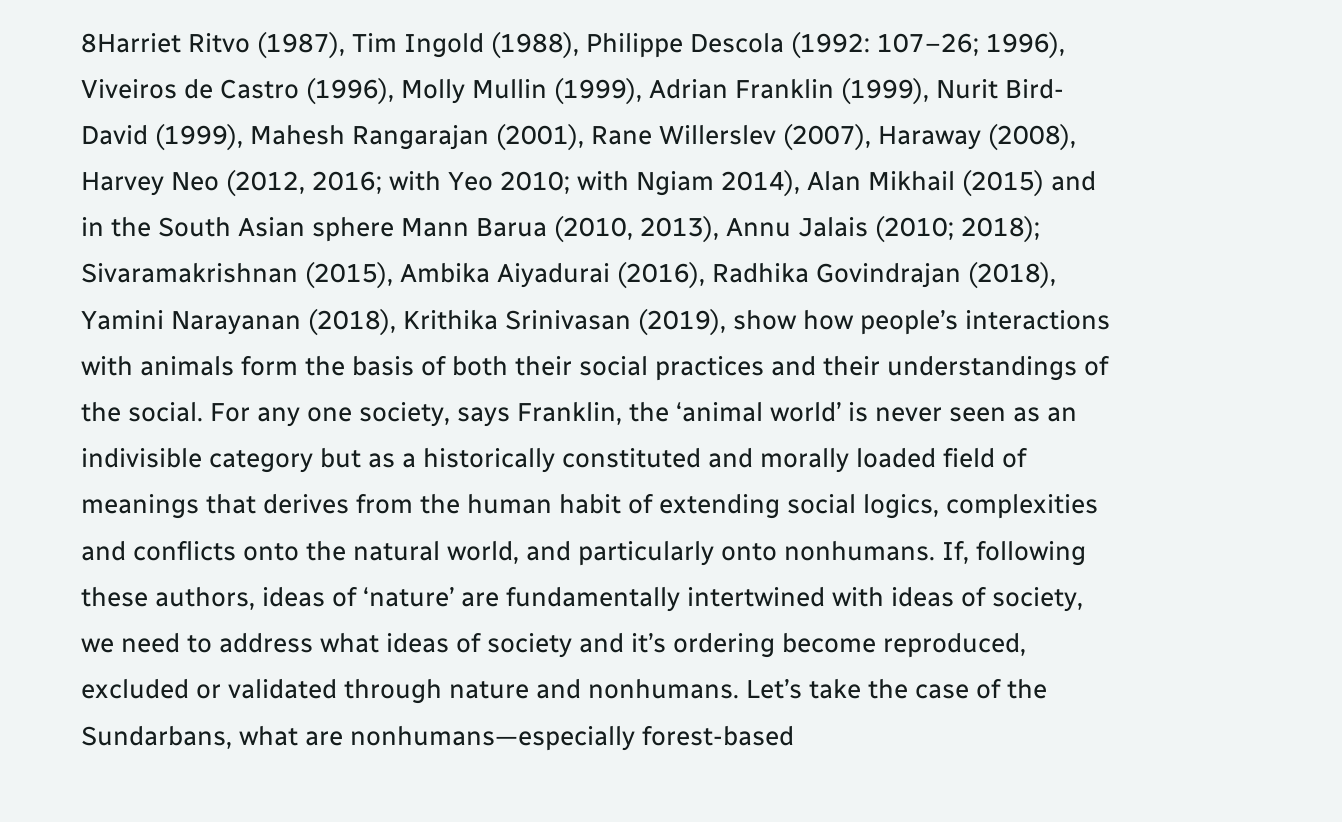8Harriet Ritvo (1987), Tim Ingold (1988), Philippe Descola (1992: 107–26; 1996), Viveiros de Castro (1996), Molly Mullin (1999), Adrian Franklin (1999), Nurit Bird-David (1999), Mahesh Rangarajan (2001), Rane Willerslev (2007), Haraway (2008), Harvey Neo (2012, 2016; with Yeo 2010; with Ngiam 2014), Alan Mikhail (2015) and in the South Asian sphere Mann Barua (2010, 2013), Annu Jalais (2010; 2018); Sivaramakrishnan (2015), Ambika Aiyadurai (2016), Radhika Govindrajan (2018), Yamini Narayanan (2018), Krithika Srinivasan (2019), show how people’s interactions with animals form the basis of both their social practices and their understandings of the social. For any one society, says Franklin, the ‘animal world’ is never seen as an indivisible category but as a historically constituted and morally loaded field of meanings that derives from the human habit of extending social logics, complexities and conflicts onto the natural world, and particularly onto nonhumans. If, following these authors, ideas of ‘nature’ are fundamentally intertwined with ideas of society, we need to address what ideas of society and it’s ordering become reproduced, excluded or validated through nature and nonhumans. Let’s take the case of the Sundarbans, what are nonhumans—especially forest-based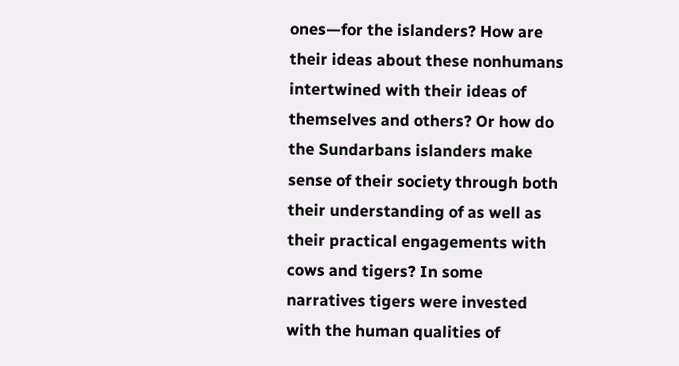ones—for the islanders? How are their ideas about these nonhumans intertwined with their ideas of themselves and others? Or how do the Sundarbans islanders make sense of their society through both their understanding of as well as their practical engagements with cows and tigers? In some narratives tigers were invested with the human qualities of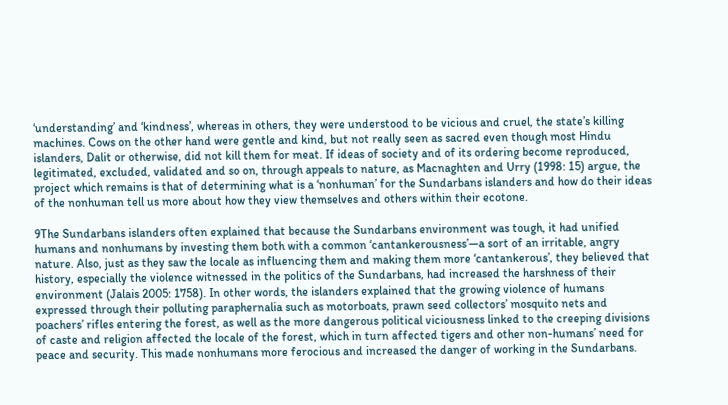‘understanding’ and ‘kindness’, whereas in others, they were understood to be vicious and cruel, the state’s killing machines. Cows on the other hand were gentle and kind, but not really seen as sacred even though most Hindu islanders, Dalit or otherwise, did not kill them for meat. If ideas of society and of its ordering become reproduced, legitimated, excluded, validated and so on, through appeals to nature, as Macnaghten and Urry (1998: 15) argue, the project which remains is that of determining what is a ‘nonhuman’ for the Sundarbans islanders and how do their ideas of the nonhuman tell us more about how they view themselves and others within their ecotone.

9The Sundarbans islanders often explained that because the Sundarbans environment was tough, it had unified humans and nonhumans by investing them both with a common ‘cantankerousness’—a sort of an irritable, angry nature. Also, just as they saw the locale as influencing them and making them more ‘cantankerous’, they believed that history, especially the violence witnessed in the politics of the Sundarbans, had increased the harshness of their environment (Jalais 2005: 1758). In other words, the islanders explained that the growing violence of humans expressed through their polluting paraphernalia such as motorboats, prawn seed collectors’ mosquito nets and poachers’ rifles entering the forest, as well as the more dangerous political viciousness linked to the creeping divisions of caste and religion affected the locale of the forest, which in turn affected tigers and other non-humans’ need for peace and security. This made nonhumans more ferocious and increased the danger of working in the Sundarbans.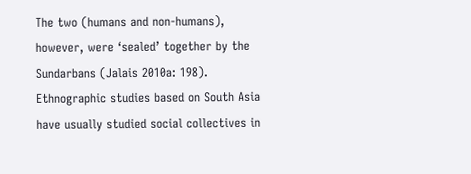The two (humans and non-humans), however, were ‘sealed’ together by the Sundarbans (Jalais 2010a: 198). Ethnographic studies based on South Asia have usually studied social collectives in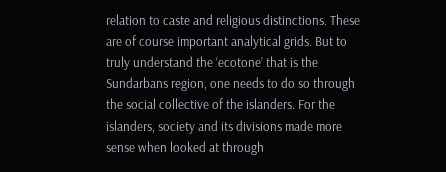relation to caste and religious distinctions. These are of course important analytical grids. But to truly understand the ‘ecotone’ that is the Sundarbans region, one needs to do so through the social collective of the islanders. For the islanders, society and its divisions made more sense when looked at through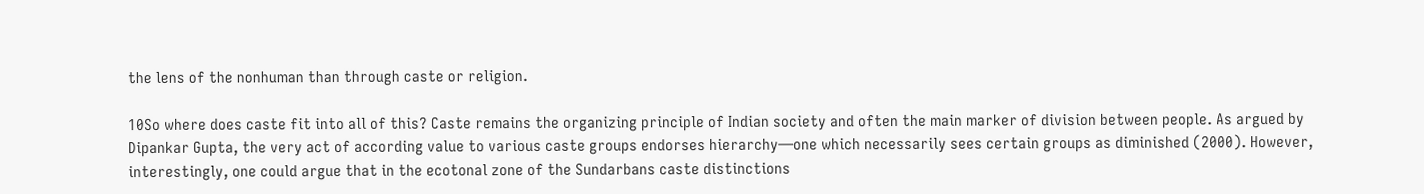the lens of the nonhuman than through caste or religion.

10So where does caste fit into all of this? Caste remains the organizing principle of Indian society and often the main marker of division between people. As argued by Dipankar Gupta, the very act of according value to various caste groups endorses hierarchy—one which necessarily sees certain groups as diminished (2000). However, interestingly, one could argue that in the ecotonal zone of the Sundarbans caste distinctions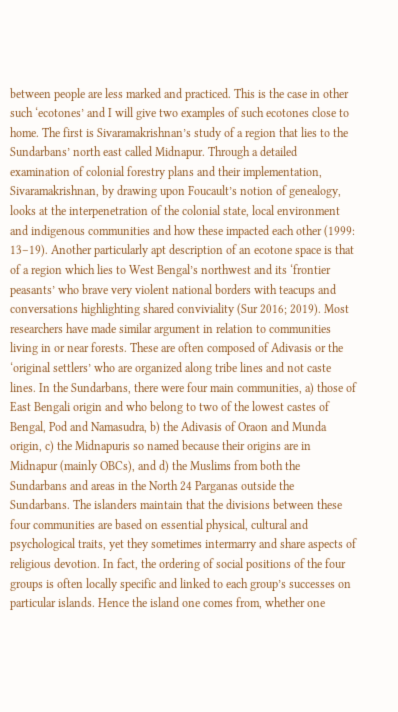between people are less marked and practiced. This is the case in other such ‘ecotones’ and I will give two examples of such ecotones close to home. The first is Sivaramakrishnan’s study of a region that lies to the Sundarbans’ north east called Midnapur. Through a detailed examination of colonial forestry plans and their implementation, Sivaramakrishnan, by drawing upon Foucault’s notion of genealogy, looks at the interpenetration of the colonial state, local environment and indigenous communities and how these impacted each other (1999: 13–19). Another particularly apt description of an ecotone space is that of a region which lies to West Bengal’s northwest and its ‘frontier peasants’ who brave very violent national borders with teacups and conversations highlighting shared conviviality (Sur 2016; 2019). Most researchers have made similar argument in relation to communities living in or near forests. These are often composed of Adivasis or the ‘original settlers’ who are organized along tribe lines and not caste lines. In the Sundarbans, there were four main communities, a) those of East Bengali origin and who belong to two of the lowest castes of Bengal, Pod and Namasudra, b) the Adivasis of Oraon and Munda origin, c) the Midnapuris so named because their origins are in Midnapur (mainly OBCs), and d) the Muslims from both the Sundarbans and areas in the North 24 Parganas outside the Sundarbans. The islanders maintain that the divisions between these four communities are based on essential physical, cultural and psychological traits, yet they sometimes intermarry and share aspects of religious devotion. In fact, the ordering of social positions of the four groups is often locally specific and linked to each group’s successes on particular islands. Hence the island one comes from, whether one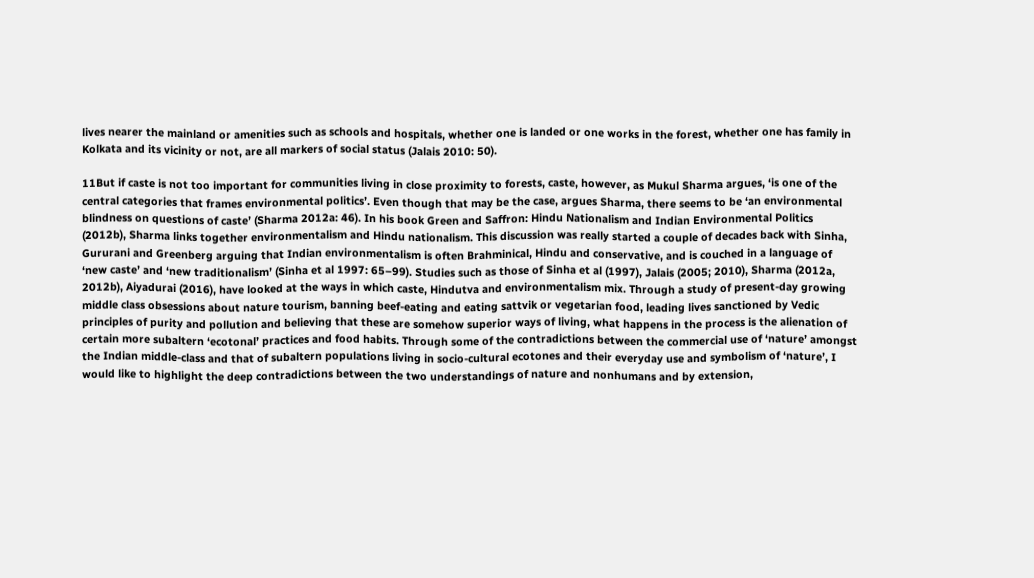lives nearer the mainland or amenities such as schools and hospitals, whether one is landed or one works in the forest, whether one has family in Kolkata and its vicinity or not, are all markers of social status (Jalais 2010: 50).

11But if caste is not too important for communities living in close proximity to forests, caste, however, as Mukul Sharma argues, ‘is one of the central categories that frames environmental politics’. Even though that may be the case, argues Sharma, there seems to be ‘an environmental blindness on questions of caste’ (Sharma 2012a: 46). In his book Green and Saffron: Hindu Nationalism and Indian Environmental Politics (2012b), Sharma links together environmentalism and Hindu nationalism. This discussion was really started a couple of decades back with Sinha, Gururani and Greenberg arguing that Indian environmentalism is often Brahminical, Hindu and conservative, and is couched in a language of ‘new caste’ and ‘new traditionalism’ (Sinha et al 1997: 65–99). Studies such as those of Sinha et al (1997), Jalais (2005; 2010), Sharma (2012a, 2012b), Aiyadurai (2016), have looked at the ways in which caste, Hindutva and environmentalism mix. Through a study of present-day growing middle class obsessions about nature tourism, banning beef-eating and eating sattvik or vegetarian food, leading lives sanctioned by Vedic principles of purity and pollution and believing that these are somehow superior ways of living, what happens in the process is the alienation of certain more subaltern ‘ecotonal’ practices and food habits. Through some of the contradictions between the commercial use of ‘nature’ amongst the Indian middle-class and that of subaltern populations living in socio-cultural ecotones and their everyday use and symbolism of ‘nature’, I would like to highlight the deep contradictions between the two understandings of nature and nonhumans and by extension,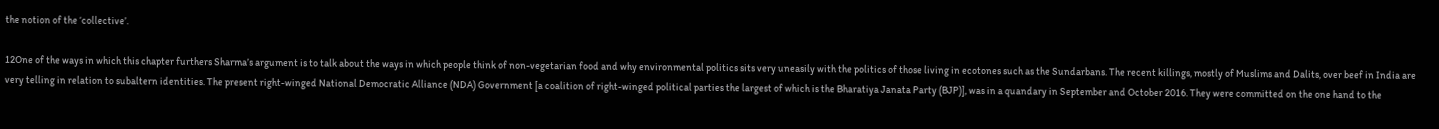the notion of the ‘collective’.

12One of the ways in which this chapter furthers Sharma’s argument is to talk about the ways in which people think of non-vegetarian food and why environmental politics sits very uneasily with the politics of those living in ecotones such as the Sundarbans. The recent killings, mostly of Muslims and Dalits, over beef in India are very telling in relation to subaltern identities. The present right-winged National Democratic Alliance (NDA) Government [a coalition of right-winged political parties the largest of which is the Bharatiya Janata Party (BJP)], was in a quandary in September and October 2016. They were committed on the one hand to the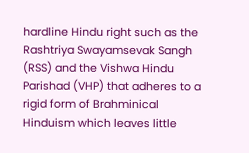hardline Hindu right such as the Rashtriya Swayamsevak Sangh (RSS) and the Vishwa Hindu Parishad (VHP) that adheres to a rigid form of Brahminical Hinduism which leaves little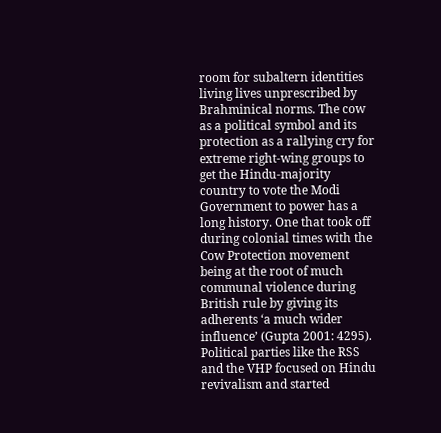room for subaltern identities living lives unprescribed by Brahminical norms. The cow as a political symbol and its protection as a rallying cry for extreme right-wing groups to get the Hindu-majority country to vote the Modi Government to power has a long history. One that took off during colonial times with the Cow Protection movement being at the root of much communal violence during British rule by giving its adherents ‘a much wider influence’ (Gupta 2001: 4295). Political parties like the RSS and the VHP focused on Hindu revivalism and started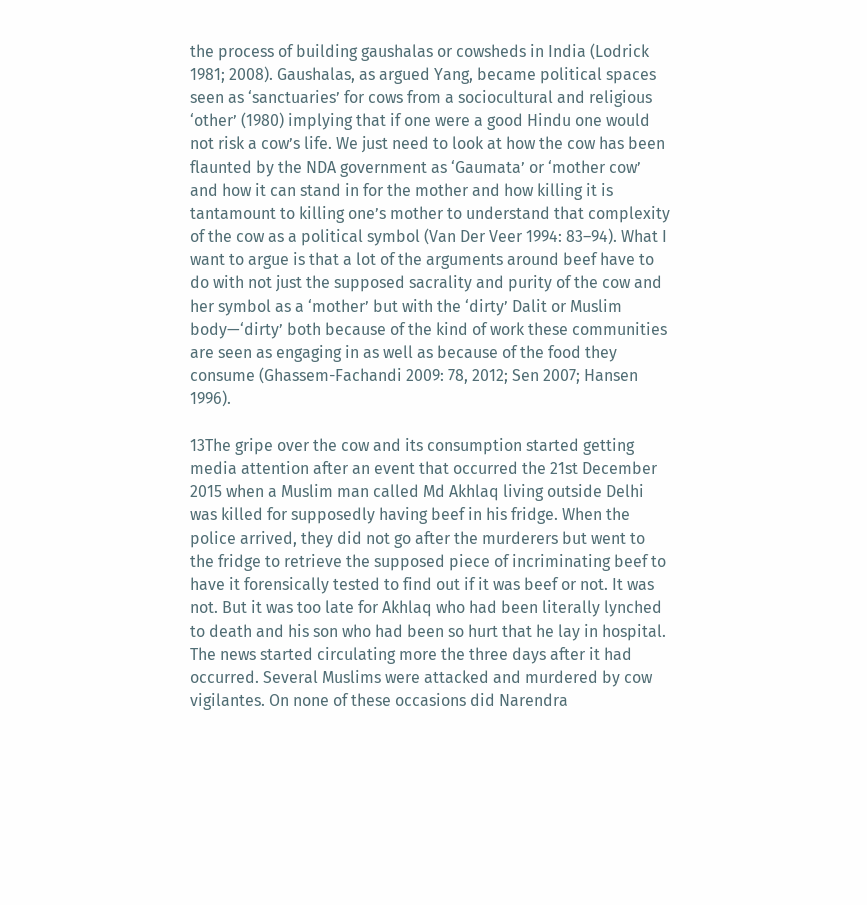the process of building gaushalas or cowsheds in India (Lodrick 1981; 2008). Gaushalas, as argued Yang, became political spaces seen as ‘sanctuaries’ for cows from a sociocultural and religious ‘other’ (1980) implying that if one were a good Hindu one would not risk a cow’s life. We just need to look at how the cow has been flaunted by the NDA government as ‘Gaumata’ or ‘mother cow’ and how it can stand in for the mother and how killing it is tantamount to killing one’s mother to understand that complexity of the cow as a political symbol (Van Der Veer 1994: 83–94). What I want to argue is that a lot of the arguments around beef have to do with not just the supposed sacrality and purity of the cow and her symbol as a ‘mother’ but with the ‘dirty’ Dalit or Muslim body—‘dirty’ both because of the kind of work these communities are seen as engaging in as well as because of the food they consume (Ghassem-Fachandi 2009: 78, 2012; Sen 2007; Hansen 1996).

13The gripe over the cow and its consumption started getting media attention after an event that occurred the 21st December 2015 when a Muslim man called Md Akhlaq living outside Delhi was killed for supposedly having beef in his fridge. When the police arrived, they did not go after the murderers but went to the fridge to retrieve the supposed piece of incriminating beef to have it forensically tested to find out if it was beef or not. It was not. But it was too late for Akhlaq who had been literally lynched to death and his son who had been so hurt that he lay in hospital. The news started circulating more the three days after it had occurred. Several Muslims were attacked and murdered by cow vigilantes. On none of these occasions did Narendra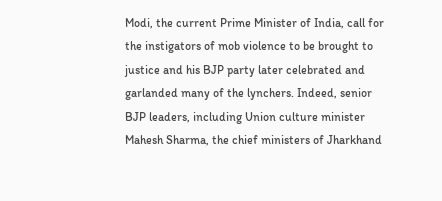Modi, the current Prime Minister of India, call for the instigators of mob violence to be brought to justice and his BJP party later celebrated and garlanded many of the lynchers. Indeed, senior BJP leaders, including Union culture minister Mahesh Sharma, the chief ministers of Jharkhand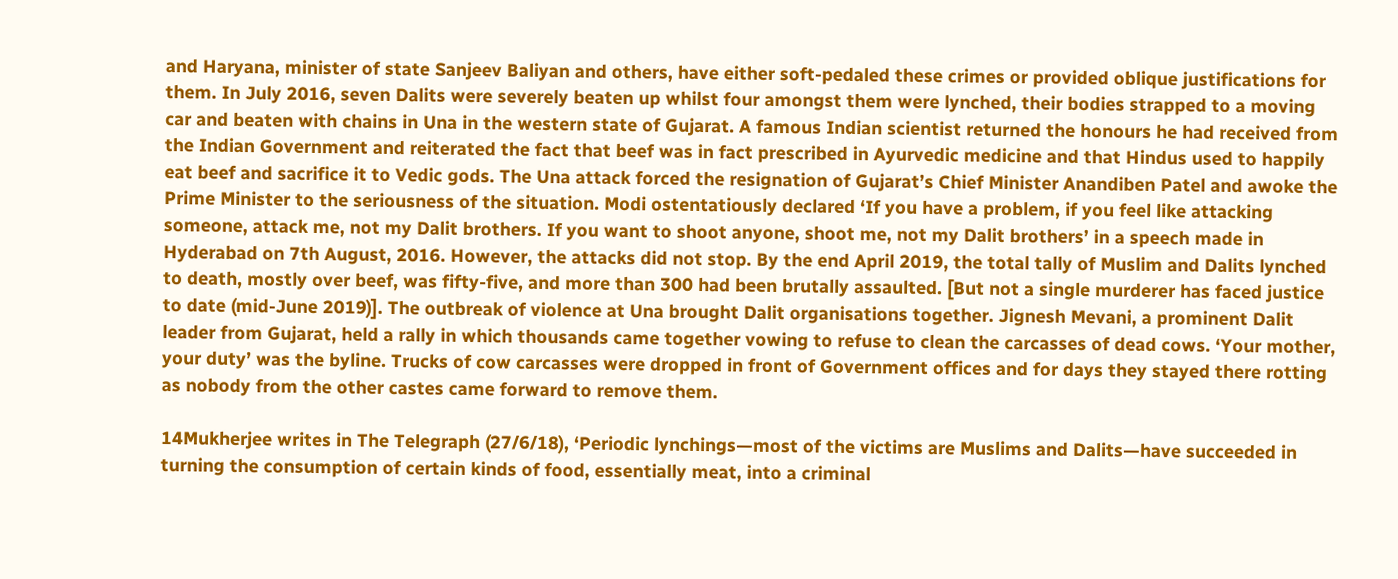and Haryana, minister of state Sanjeev Baliyan and others, have either soft-pedaled these crimes or provided oblique justifications for them. In July 2016, seven Dalits were severely beaten up whilst four amongst them were lynched, their bodies strapped to a moving car and beaten with chains in Una in the western state of Gujarat. A famous Indian scientist returned the honours he had received from the Indian Government and reiterated the fact that beef was in fact prescribed in Ayurvedic medicine and that Hindus used to happily eat beef and sacrifice it to Vedic gods. The Una attack forced the resignation of Gujarat’s Chief Minister Anandiben Patel and awoke the Prime Minister to the seriousness of the situation. Modi ostentatiously declared ‘If you have a problem, if you feel like attacking someone, attack me, not my Dalit brothers. If you want to shoot anyone, shoot me, not my Dalit brothers’ in a speech made in Hyderabad on 7th August, 2016. However, the attacks did not stop. By the end April 2019, the total tally of Muslim and Dalits lynched to death, mostly over beef, was fifty-five, and more than 300 had been brutally assaulted. [But not a single murderer has faced justice to date (mid-June 2019)]. The outbreak of violence at Una brought Dalit organisations together. Jignesh Mevani, a prominent Dalit leader from Gujarat, held a rally in which thousands came together vowing to refuse to clean the carcasses of dead cows. ‘Your mother, your duty’ was the byline. Trucks of cow carcasses were dropped in front of Government offices and for days they stayed there rotting as nobody from the other castes came forward to remove them.

14Mukherjee writes in The Telegraph (27/6/18), ‘Periodic lynchings—most of the victims are Muslims and Dalits—have succeeded in turning the consumption of certain kinds of food, essentially meat, into a criminal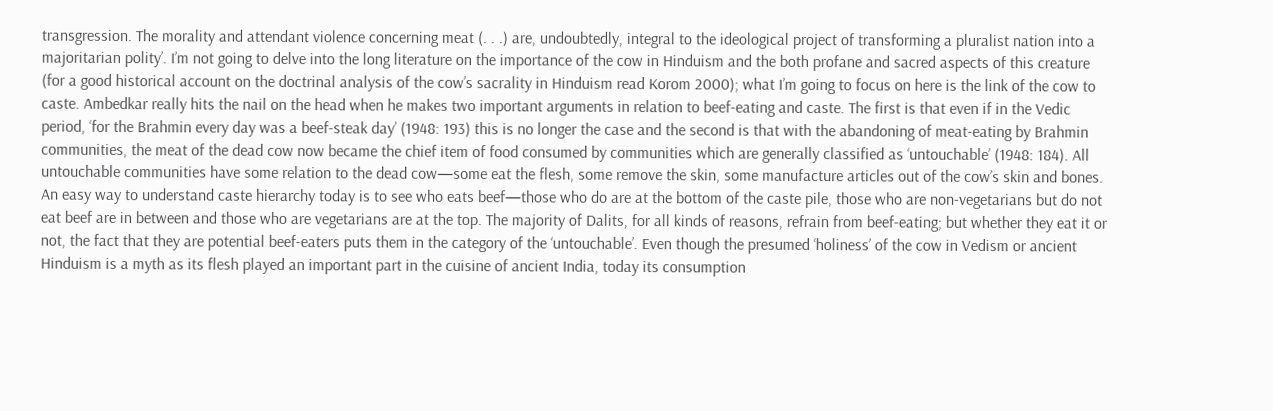transgression. The morality and attendant violence concerning meat (. . .) are, undoubtedly, integral to the ideological project of transforming a pluralist nation into a majoritarian polity’. I’m not going to delve into the long literature on the importance of the cow in Hinduism and the both profane and sacred aspects of this creature (for a good historical account on the doctrinal analysis of the cow’s sacrality in Hinduism read Korom 2000); what I’m going to focus on here is the link of the cow to caste. Ambedkar really hits the nail on the head when he makes two important arguments in relation to beef-eating and caste. The first is that even if in the Vedic period, ‘for the Brahmin every day was a beef-steak day’ (1948: 193) this is no longer the case and the second is that with the abandoning of meat-eating by Brahmin communities, the meat of the dead cow now became the chief item of food consumed by communities which are generally classified as ‘untouchable’ (1948: 184). All untouchable communities have some relation to the dead cow—some eat the flesh, some remove the skin, some manufacture articles out of the cow’s skin and bones. An easy way to understand caste hierarchy today is to see who eats beef—those who do are at the bottom of the caste pile, those who are non-vegetarians but do not eat beef are in between and those who are vegetarians are at the top. The majority of Dalits, for all kinds of reasons, refrain from beef-eating; but whether they eat it or not, the fact that they are potential beef-eaters puts them in the category of the ‘untouchable’. Even though the presumed ‘holiness’ of the cow in Vedism or ancient Hinduism is a myth as its flesh played an important part in the cuisine of ancient India, today its consumption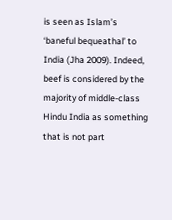is seen as Islam’s ‘baneful bequeathal’ to India (Jha 2009). Indeed, beef is considered by the majority of middle-class Hindu India as something that is not part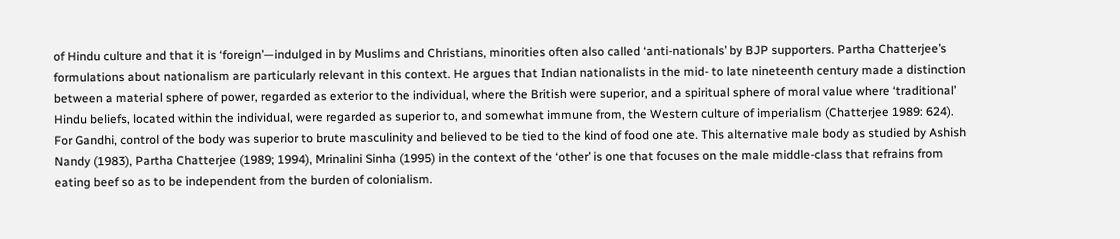of Hindu culture and that it is ‘foreign’—indulged in by Muslims and Christians, minorities often also called ‘anti-nationals’ by BJP supporters. Partha Chatterjee’s formulations about nationalism are particularly relevant in this context. He argues that Indian nationalists in the mid- to late nineteenth century made a distinction between a material sphere of power, regarded as exterior to the individual, where the British were superior, and a spiritual sphere of moral value where ‘traditional’ Hindu beliefs, located within the individual, were regarded as superior to, and somewhat immune from, the Western culture of imperialism (Chatterjee 1989: 624). For Gandhi, control of the body was superior to brute masculinity and believed to be tied to the kind of food one ate. This alternative male body as studied by Ashish Nandy (1983), Partha Chatterjee (1989; 1994), Mrinalini Sinha (1995) in the context of the ‘other’ is one that focuses on the male middle-class that refrains from eating beef so as to be independent from the burden of colonialism.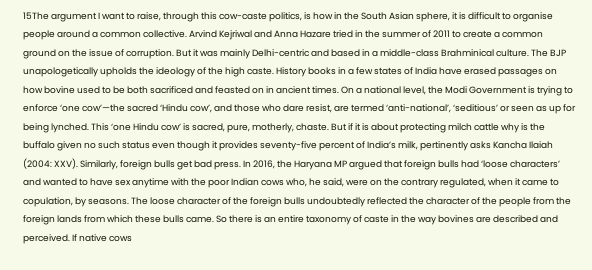15The argument I want to raise, through this cow-caste politics, is how in the South Asian sphere, it is difficult to organise people around a common collective. Arvind Kejriwal and Anna Hazare tried in the summer of 2011 to create a common ground on the issue of corruption. But it was mainly Delhi-centric and based in a middle-class Brahminical culture. The BJP unapologetically upholds the ideology of the high caste. History books in a few states of India have erased passages on how bovine used to be both sacrificed and feasted on in ancient times. On a national level, the Modi Government is trying to enforce ‘one cow’—the sacred ‘Hindu cow’, and those who dare resist, are termed ‘anti-national’, ‘seditious’ or seen as up for being lynched. This ‘one Hindu cow’ is sacred, pure, motherly, chaste. But if it is about protecting milch cattle why is the buffalo given no such status even though it provides seventy-five percent of India’s milk, pertinently asks Kancha Ilaiah (2004: XXV). Similarly, foreign bulls get bad press. In 2016, the Haryana MP argued that foreign bulls had ‘loose characters’ and wanted to have sex anytime with the poor Indian cows who, he said, were on the contrary regulated, when it came to copulation, by seasons. The loose character of the foreign bulls undoubtedly reflected the character of the people from the foreign lands from which these bulls came. So there is an entire taxonomy of caste in the way bovines are described and perceived. If native cows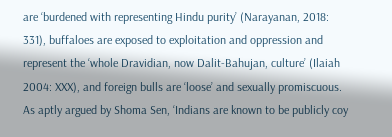are ‘burdened with representing Hindu purity’ (Narayanan, 2018: 331), buffaloes are exposed to exploitation and oppression and represent the ‘whole Dravidian, now Dalit-Bahujan, culture’ (Ilaiah 2004: XXX), and foreign bulls are ‘loose’ and sexually promiscuous. As aptly argued by Shoma Sen, ‘Indians are known to be publicly coy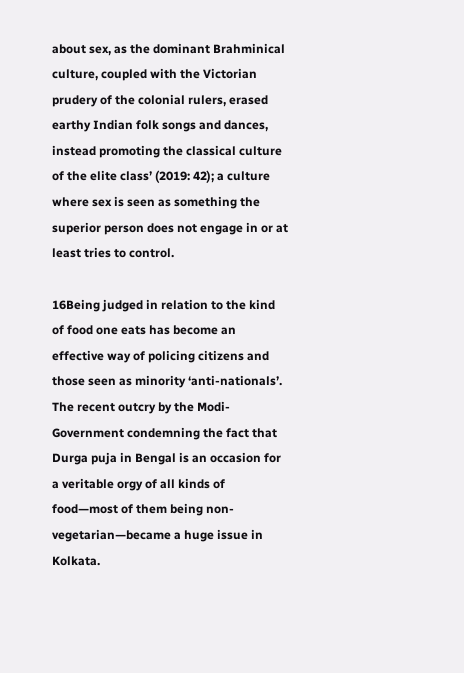about sex, as the dominant Brahminical culture, coupled with the Victorian prudery of the colonial rulers, erased earthy Indian folk songs and dances, instead promoting the classical culture of the elite class’ (2019: 42); a culture where sex is seen as something the superior person does not engage in or at least tries to control.

16Being judged in relation to the kind of food one eats has become an effective way of policing citizens and those seen as minority ‘anti-nationals’. The recent outcry by the Modi-Government condemning the fact that Durga puja in Bengal is an occasion for a veritable orgy of all kinds of food—most of them being non-vegetarian—became a huge issue in Kolkata.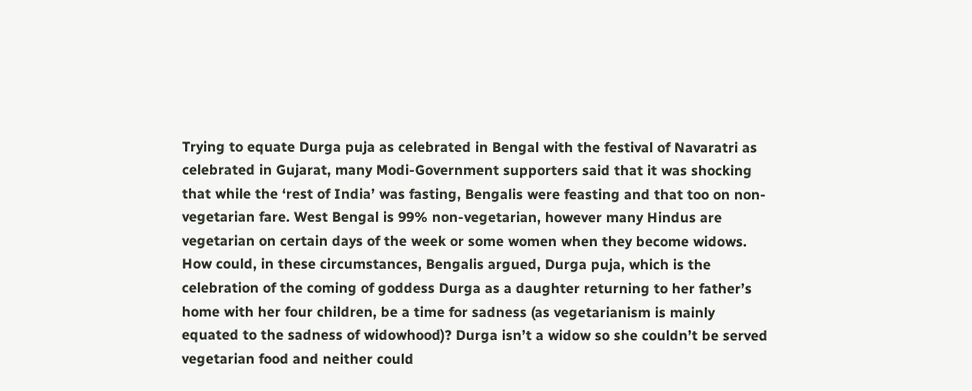Trying to equate Durga puja as celebrated in Bengal with the festival of Navaratri as celebrated in Gujarat, many Modi-Government supporters said that it was shocking that while the ‘rest of India’ was fasting, Bengalis were feasting and that too on non-vegetarian fare. West Bengal is 99% non-vegetarian, however many Hindus are vegetarian on certain days of the week or some women when they become widows. How could, in these circumstances, Bengalis argued, Durga puja, which is the celebration of the coming of goddess Durga as a daughter returning to her father’s home with her four children, be a time for sadness (as vegetarianism is mainly equated to the sadness of widowhood)? Durga isn’t a widow so she couldn’t be served vegetarian food and neither could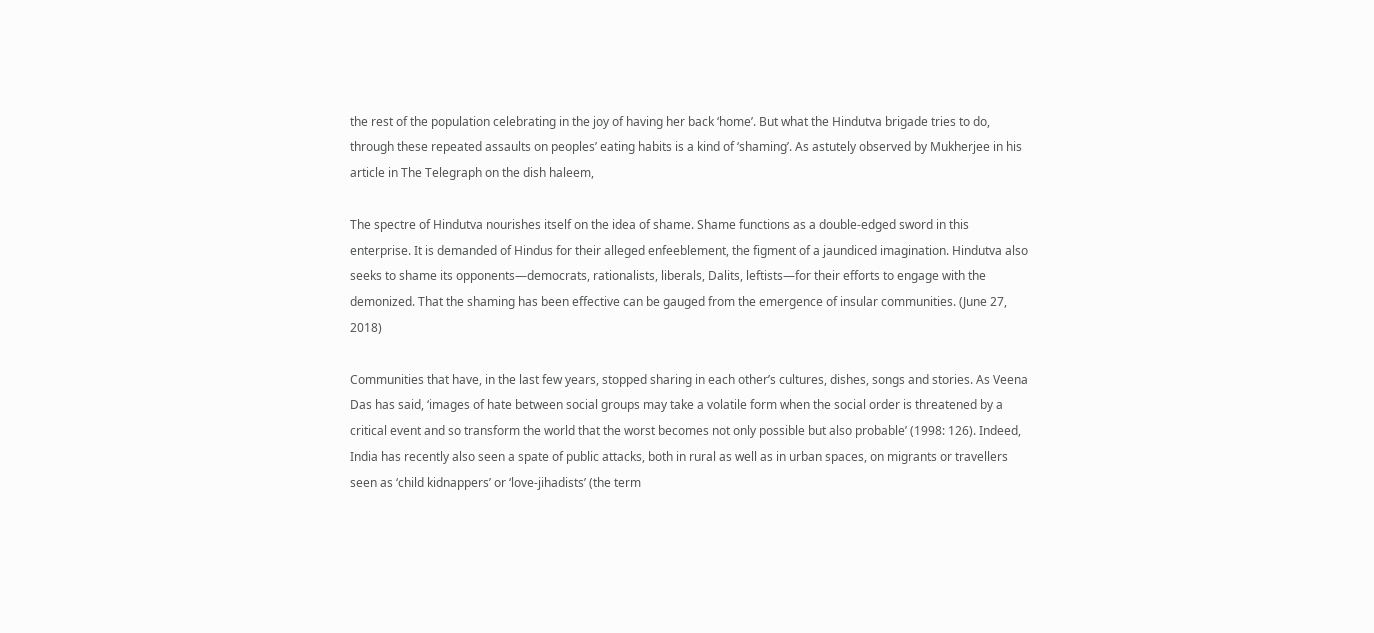the rest of the population celebrating in the joy of having her back ‘home’. But what the Hindutva brigade tries to do, through these repeated assaults on peoples’ eating habits is a kind of ‘shaming’. As astutely observed by Mukherjee in his article in The Telegraph on the dish haleem,

The spectre of Hindutva nourishes itself on the idea of shame. Shame functions as a double-edged sword in this enterprise. It is demanded of Hindus for their alleged enfeeblement, the figment of a jaundiced imagination. Hindutva also seeks to shame its opponents—democrats, rationalists, liberals, Dalits, leftists—for their efforts to engage with the demonized. That the shaming has been effective can be gauged from the emergence of insular communities. (June 27, 2018)

Communities that have, in the last few years, stopped sharing in each other’s cultures, dishes, songs and stories. As Veena Das has said, ‘images of hate between social groups may take a volatile form when the social order is threatened by a critical event and so transform the world that the worst becomes not only possible but also probable’ (1998: 126). Indeed, India has recently also seen a spate of public attacks, both in rural as well as in urban spaces, on migrants or travellers seen as ‘child kidnappers’ or ‘love-jihadists’ (the term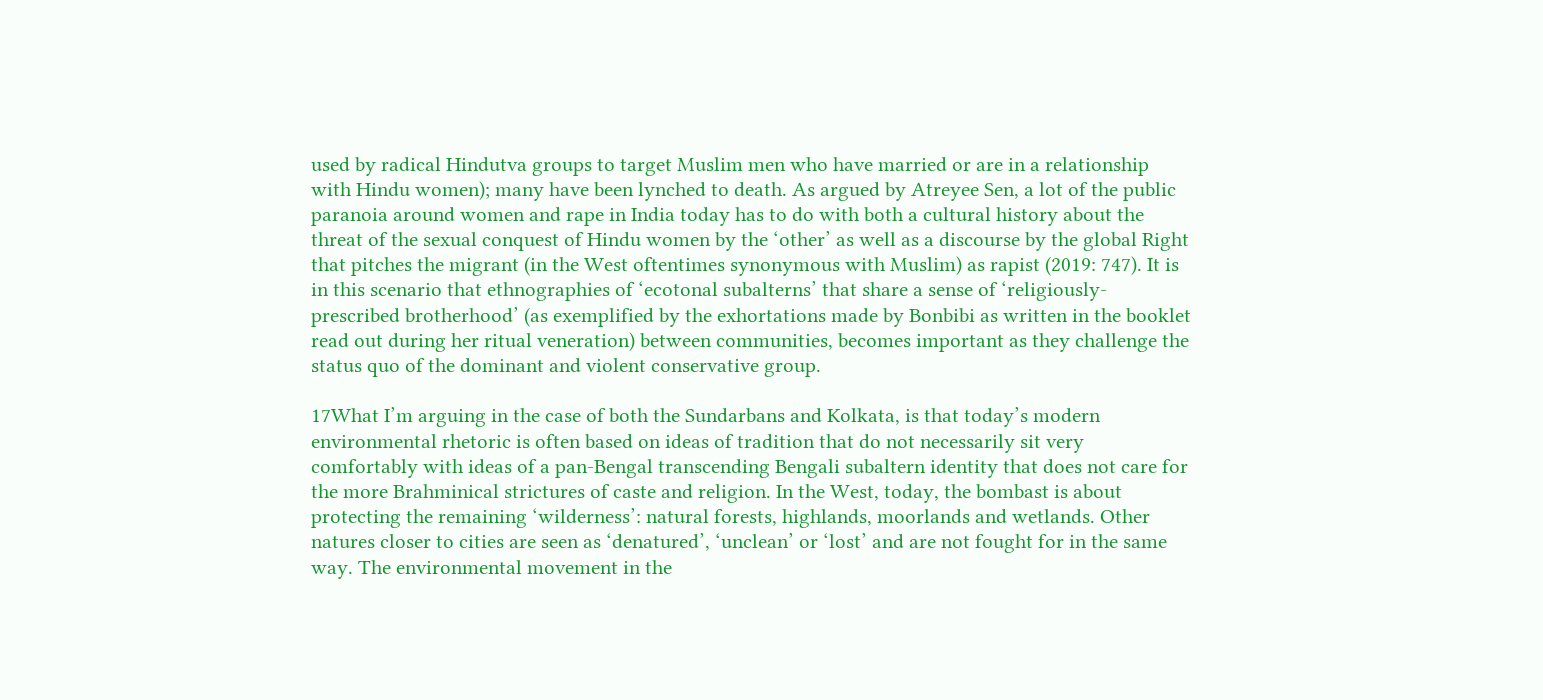used by radical Hindutva groups to target Muslim men who have married or are in a relationship with Hindu women); many have been lynched to death. As argued by Atreyee Sen, a lot of the public paranoia around women and rape in India today has to do with both a cultural history about the threat of the sexual conquest of Hindu women by the ‘other’ as well as a discourse by the global Right that pitches the migrant (in the West oftentimes synonymous with Muslim) as rapist (2019: 747). It is in this scenario that ethnographies of ‘ecotonal subalterns’ that share a sense of ‘religiously-prescribed brotherhood’ (as exemplified by the exhortations made by Bonbibi as written in the booklet read out during her ritual veneration) between communities, becomes important as they challenge the status quo of the dominant and violent conservative group.

17What I’m arguing in the case of both the Sundarbans and Kolkata, is that today’s modern environmental rhetoric is often based on ideas of tradition that do not necessarily sit very comfortably with ideas of a pan-Bengal transcending Bengali subaltern identity that does not care for the more Brahminical strictures of caste and religion. In the West, today, the bombast is about protecting the remaining ‘wilderness’: natural forests, highlands, moorlands and wetlands. Other natures closer to cities are seen as ‘denatured’, ‘unclean’ or ‘lost’ and are not fought for in the same way. The environmental movement in the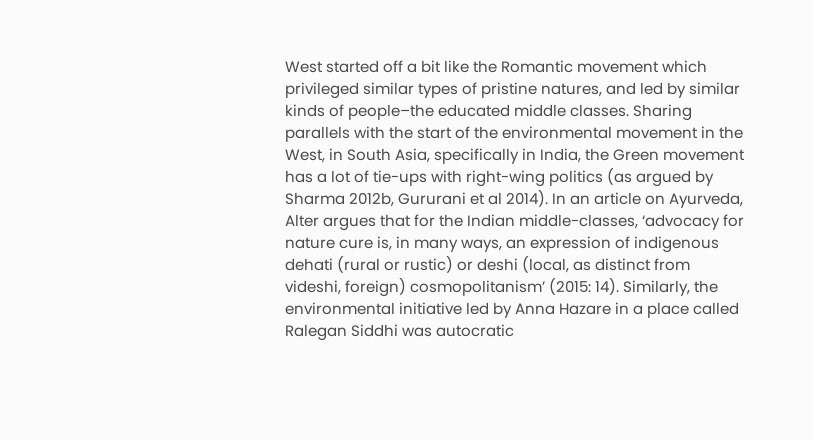West started off a bit like the Romantic movement which privileged similar types of pristine natures, and led by similar kinds of people–the educated middle classes. Sharing parallels with the start of the environmental movement in the West, in South Asia, specifically in India, the Green movement has a lot of tie-ups with right-wing politics (as argued by Sharma 2012b, Gururani et al 2014). In an article on Ayurveda, Alter argues that for the Indian middle-classes, ‘advocacy for nature cure is, in many ways, an expression of indigenous dehati (rural or rustic) or deshi (local, as distinct from videshi, foreign) cosmopolitanism’ (2015: 14). Similarly, the environmental initiative led by Anna Hazare in a place called Ralegan Siddhi was autocratic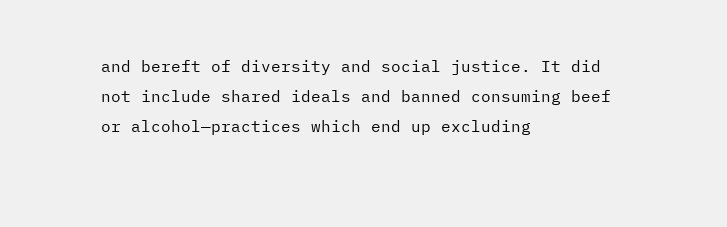and bereft of diversity and social justice. It did not include shared ideals and banned consuming beef or alcohol—practices which end up excluding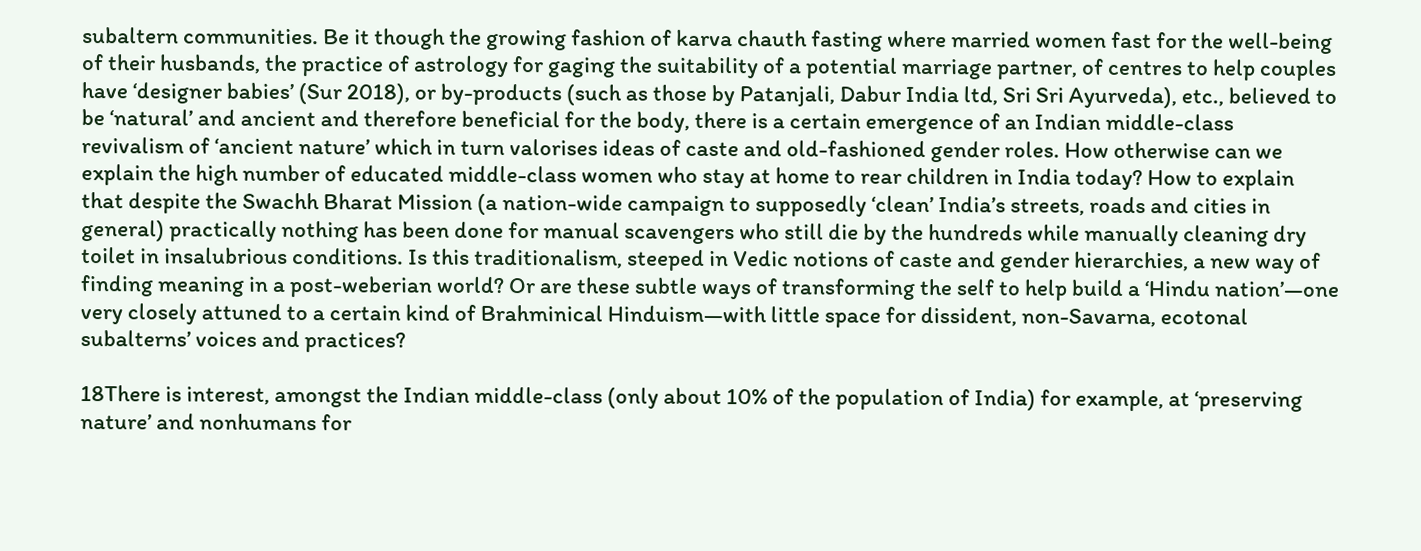subaltern communities. Be it though the growing fashion of karva chauth fasting where married women fast for the well-being of their husbands, the practice of astrology for gaging the suitability of a potential marriage partner, of centres to help couples have ‘designer babies’ (Sur 2018), or by-products (such as those by Patanjali, Dabur India ltd, Sri Sri Ayurveda), etc., believed to be ‘natural’ and ancient and therefore beneficial for the body, there is a certain emergence of an Indian middle-class revivalism of ‘ancient nature’ which in turn valorises ideas of caste and old-fashioned gender roles. How otherwise can we explain the high number of educated middle-class women who stay at home to rear children in India today? How to explain that despite the Swachh Bharat Mission (a nation-wide campaign to supposedly ‘clean’ India’s streets, roads and cities in general) practically nothing has been done for manual scavengers who still die by the hundreds while manually cleaning dry toilet in insalubrious conditions. Is this traditionalism, steeped in Vedic notions of caste and gender hierarchies, a new way of finding meaning in a post-weberian world? Or are these subtle ways of transforming the self to help build a ‘Hindu nation’—one very closely attuned to a certain kind of Brahminical Hinduism—with little space for dissident, non-Savarna, ecotonal subalterns’ voices and practices?

18There is interest, amongst the Indian middle-class (only about 10% of the population of India) for example, at ‘preserving nature’ and nonhumans for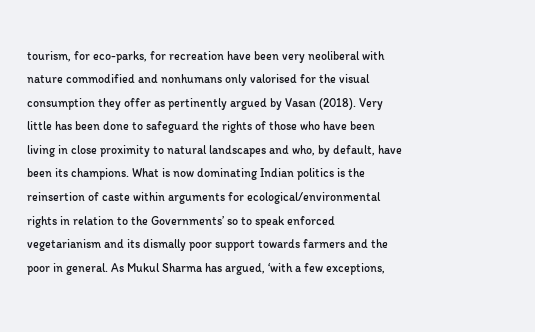tourism, for eco-parks, for recreation have been very neoliberal with nature commodified and nonhumans only valorised for the visual consumption they offer as pertinently argued by Vasan (2018). Very little has been done to safeguard the rights of those who have been living in close proximity to natural landscapes and who, by default, have been its champions. What is now dominating Indian politics is the reinsertion of caste within arguments for ecological/environmental rights in relation to the Governments’ so to speak enforced vegetarianism and its dismally poor support towards farmers and the poor in general. As Mukul Sharma has argued, ‘with a few exceptions,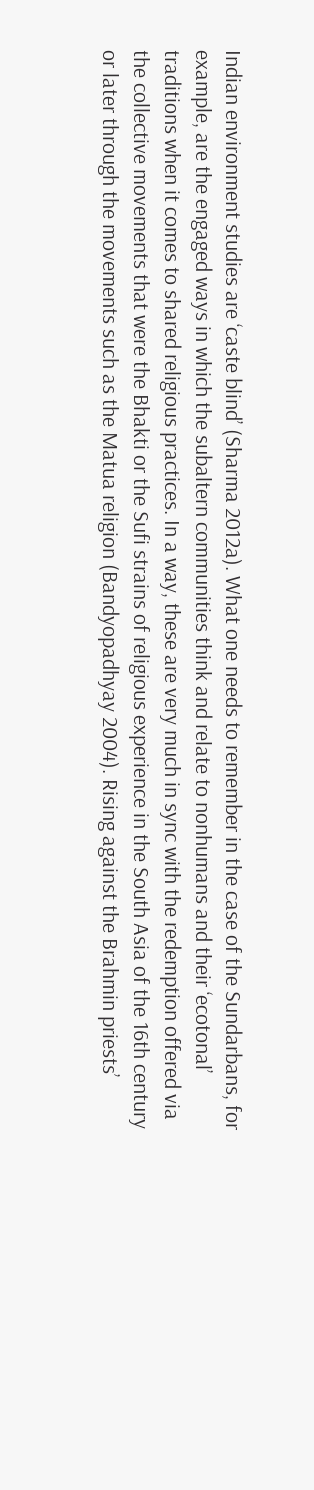Indian environment studies are ‘caste blind’ (Sharma 2012a). What one needs to remember in the case of the Sundarbans, for example, are the engaged ways in which the subaltern communities think and relate to nonhumans and their ‘ecotonal’ traditions when it comes to shared religious practices. In a way, these are very much in sync with the redemption offered via the collective movements that were the Bhakti or the Sufi strains of religious experience in the South Asia of the 16th century or later through the movements such as the Matua religion (Bandyopadhyay 2004). Rising against the Brahmin priests’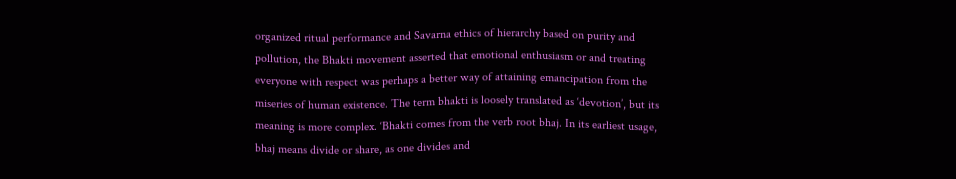organized ritual performance and Savarna ethics of hierarchy based on purity and pollution, the Bhakti movement asserted that emotional enthusiasm or and treating everyone with respect was perhaps a better way of attaining emancipation from the miseries of human existence. The term bhakti is loosely translated as ‘devotion’, but its meaning is more complex. ‘Bhakti comes from the verb root bhaj. In its earliest usage, bhaj means divide or share, as one divides and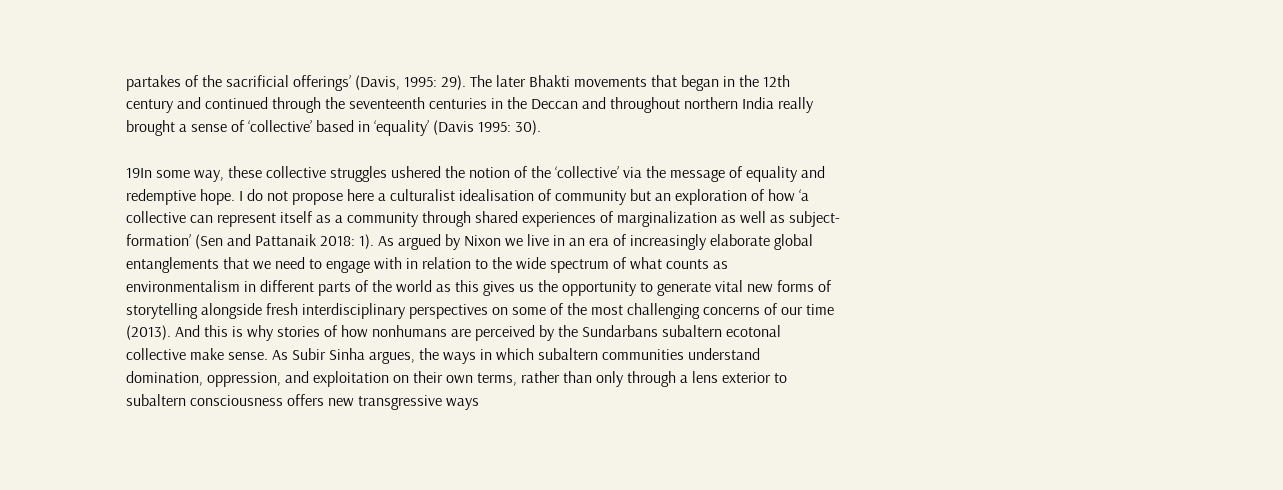partakes of the sacrificial offerings’ (Davis, 1995: 29). The later Bhakti movements that began in the 12th century and continued through the seventeenth centuries in the Deccan and throughout northern India really brought a sense of ‘collective’ based in ‘equality’ (Davis 1995: 30).

19In some way, these collective struggles ushered the notion of the ‘collective’ via the message of equality and redemptive hope. I do not propose here a culturalist idealisation of community but an exploration of how ‘a collective can represent itself as a community through shared experiences of marginalization as well as subject-formation’ (Sen and Pattanaik 2018: 1). As argued by Nixon we live in an era of increasingly elaborate global entanglements that we need to engage with in relation to the wide spectrum of what counts as environmentalism in different parts of the world as this gives us the opportunity to generate vital new forms of storytelling alongside fresh interdisciplinary perspectives on some of the most challenging concerns of our time (2013). And this is why stories of how nonhumans are perceived by the Sundarbans subaltern ecotonal collective make sense. As Subir Sinha argues, the ways in which subaltern communities understand domination, oppression, and exploitation on their own terms, rather than only through a lens exterior to subaltern consciousness offers new transgressive ways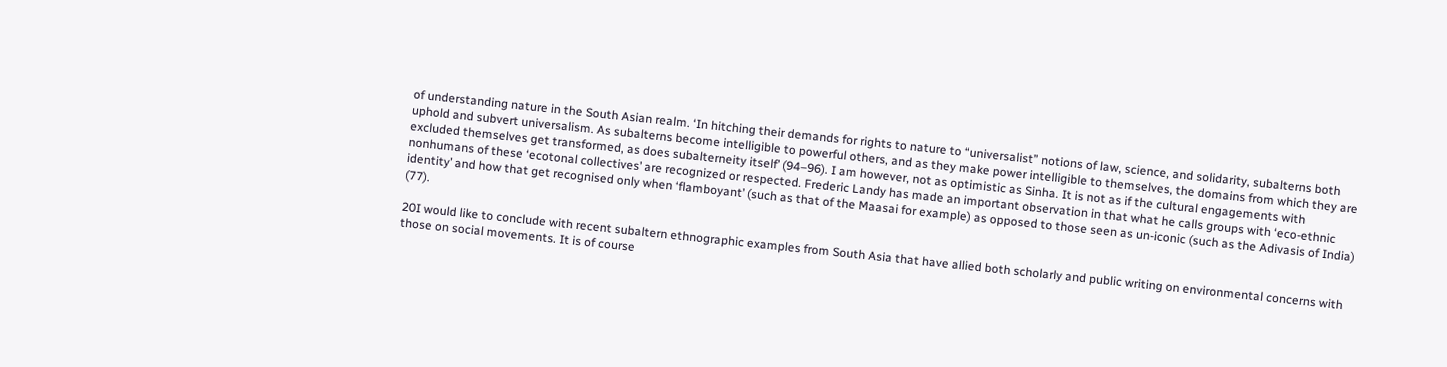of understanding nature in the South Asian realm. ‘In hitching their demands for rights to nature to “universalist” notions of law, science, and solidarity, subalterns both uphold and subvert universalism. As subalterns become intelligible to powerful others, and as they make power intelligible to themselves, the domains from which they are excluded themselves get transformed, as does subalterneity itself’ (94–96). I am however, not as optimistic as Sinha. It is not as if the cultural engagements with nonhumans of these ‘ecotonal collectives’ are recognized or respected. Frederic Landy has made an important observation in that what he calls groups with ‘eco-ethnic identity’ and how that get recognised only when ‘flamboyant’ (such as that of the Maasai for example) as opposed to those seen as un-iconic (such as the Adivasis of India) (77).

20I would like to conclude with recent subaltern ethnographic examples from South Asia that have allied both scholarly and public writing on environmental concerns with those on social movements. It is of course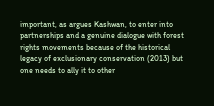important, as argues Kashwan, to enter into partnerships and a genuine dialogue with forest rights movements because of the historical legacy of exclusionary conservation (2013) but one needs to ally it to other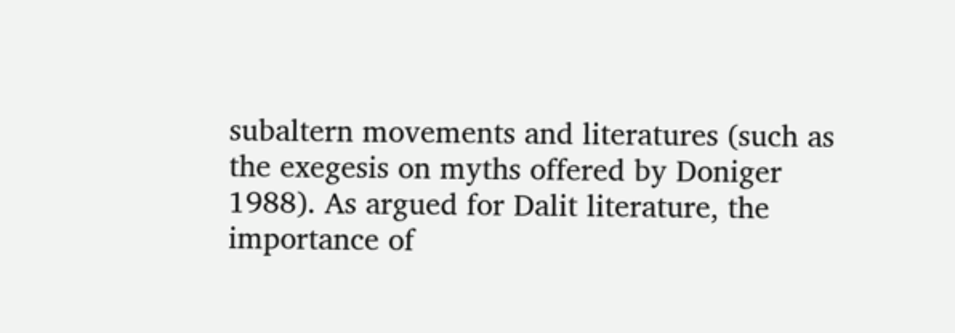subaltern movements and literatures (such as the exegesis on myths offered by Doniger 1988). As argued for Dalit literature, the importance of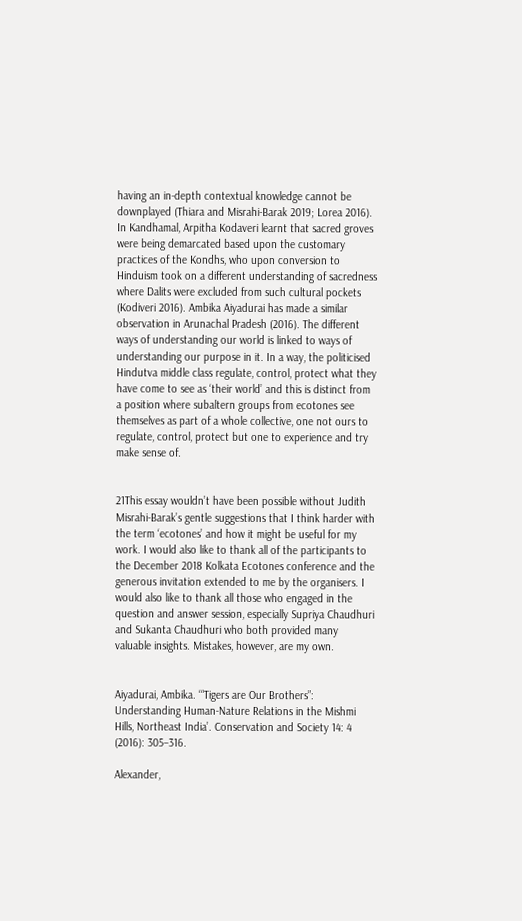having an in-depth contextual knowledge cannot be downplayed (Thiara and Misrahi-Barak 2019; Lorea 2016). In Kandhamal, Arpitha Kodaveri learnt that sacred groves were being demarcated based upon the customary practices of the Kondhs, who upon conversion to Hinduism took on a different understanding of sacredness where Dalits were excluded from such cultural pockets (Kodiveri 2016). Ambika Aiyadurai has made a similar observation in Arunachal Pradesh (2016). The different ways of understanding our world is linked to ways of understanding our purpose in it. In a way, the politicised Hindutva middle class regulate, control, protect what they have come to see as ‘their world’ and this is distinct from a position where subaltern groups from ecotones see themselves as part of a whole collective, one not ours to regulate, control, protect but one to experience and try make sense of.


21This essay wouldn’t have been possible without Judith Misrahi-Barak’s gentle suggestions that I think harder with the term ‘ecotones’ and how it might be useful for my work. I would also like to thank all of the participants to the December 2018 Kolkata Ecotones conference and the generous invitation extended to me by the organisers. I would also like to thank all those who engaged in the question and answer session, especially Supriya Chaudhuri and Sukanta Chaudhuri who both provided many valuable insights. Mistakes, however, are my own.


Aiyadurai, Ambika. ‘“Tigers are Our Brothers”: Understanding Human-Nature Relations in the Mishmi Hills, Northeast India’. Conservation and Society 14: 4 (2016): 305–316.

Alexander,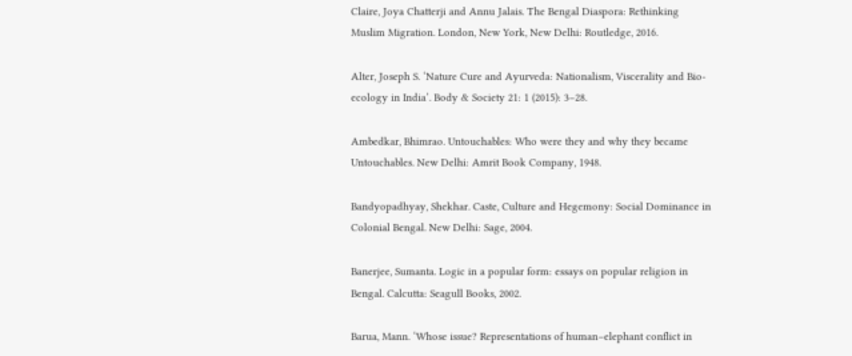Claire, Joya Chatterji and Annu Jalais. The Bengal Diaspora: Rethinking Muslim Migration. London, New York, New Delhi: Routledge, 2016.

Alter, Joseph S. ‘Nature Cure and Ayurveda: Nationalism, Viscerality and Bio-ecology in India’. Body & Society 21: 1 (2015): 3–28.

Ambedkar, Bhimrao. Untouchables: Who were they and why they became Untouchables. New Delhi: Amrit Book Company, 1948.

Bandyopadhyay, Shekhar. Caste, Culture and Hegemony: Social Dominance in Colonial Bengal. New Delhi: Sage, 2004.

Banerjee, Sumanta. Logic in a popular form: essays on popular religion in Bengal. Calcutta: Seagull Books, 2002.

Barua, Mann. ‘Whose issue? Representations of human–elephant conflict in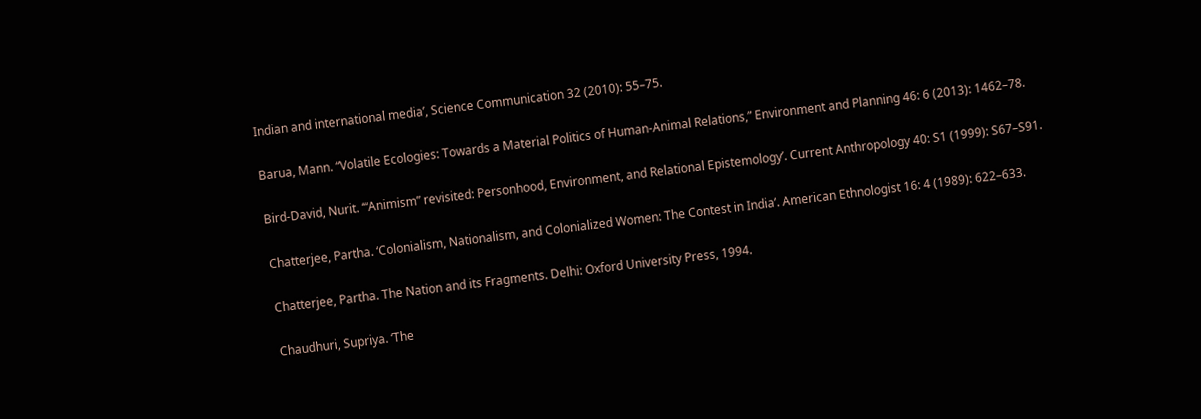Indian and international media’, Science Communication 32 (2010): 55–75.

Barua, Mann. “Volatile Ecologies: Towards a Material Politics of Human-Animal Relations,” Environment and Planning 46: 6 (2013): 1462–78.

Bird-David, Nurit. ‘“Animism” revisited: Personhood, Environment, and Relational Epistemology’. Current Anthropology 40: S1 (1999): S67–S91.

Chatterjee, Partha. ‘Colonialism, Nationalism, and Colonialized Women: The Contest in India’. American Ethnologist 16: 4 (1989): 622–633.

Chatterjee, Partha. The Nation and its Fragments. Delhi: Oxford University Press, 1994.

Chaudhuri, Supriya. ‘The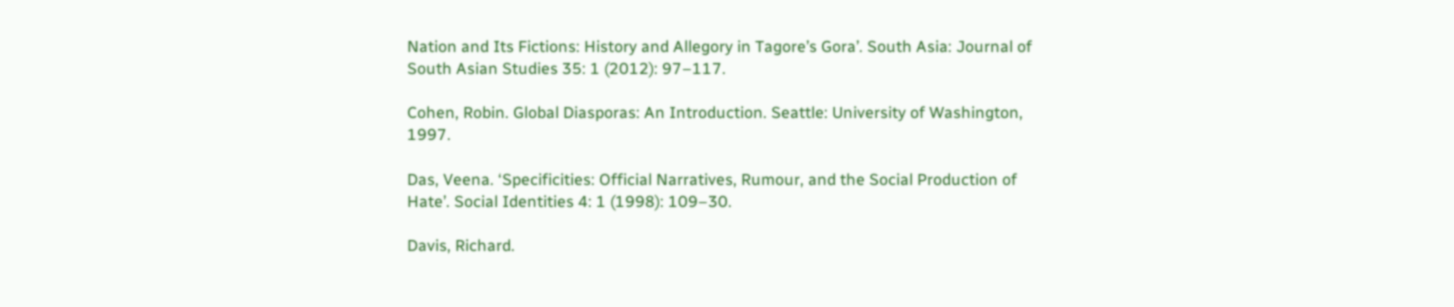Nation and Its Fictions: History and Allegory in Tagore’s Gora’. South Asia: Journal of South Asian Studies 35: 1 (2012): 97–117.

Cohen, Robin. Global Diasporas: An Introduction. Seattle: University of Washington, 1997.

Das, Veena. ‘Specificities: Official Narratives, Rumour, and the Social Production of Hate’. Social Identities 4: 1 (1998): 109–30.

Davis, Richard.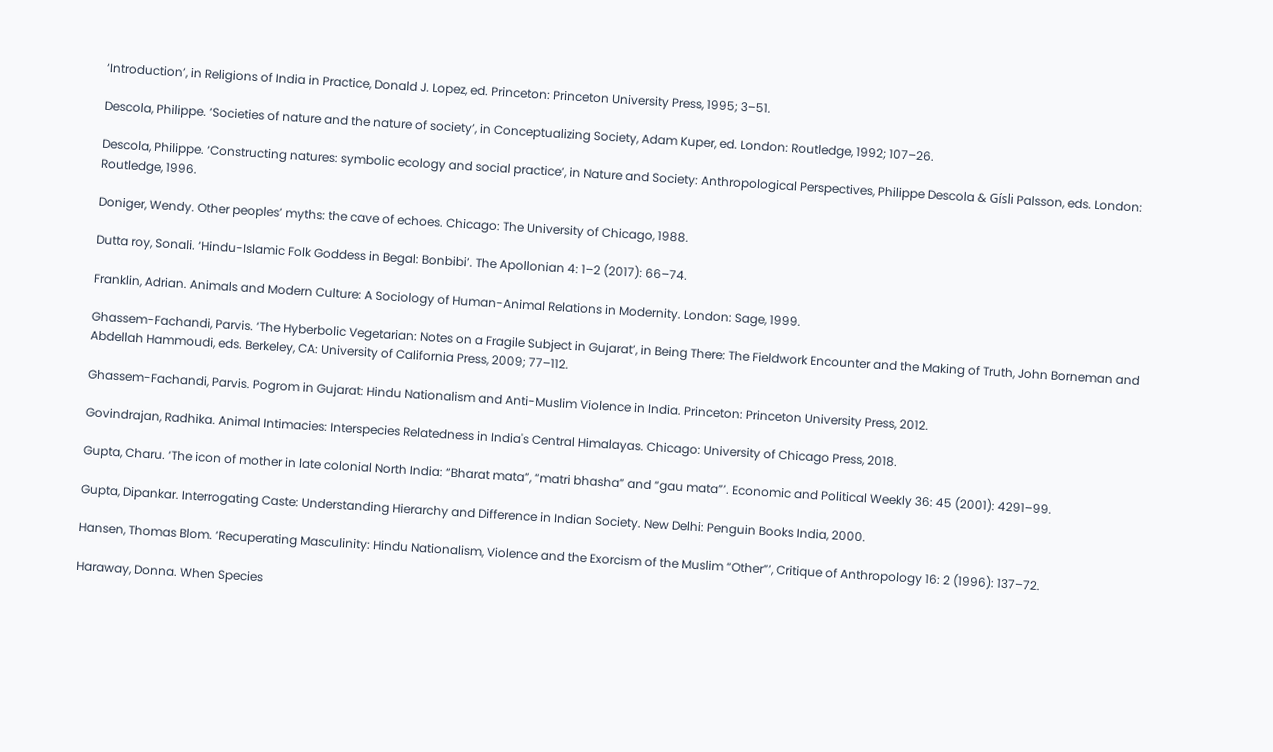‘Introduction’, in Religions of India in Practice, Donald J. Lopez, ed. Princeton: Princeton University Press, 1995; 3–51.

Descola, Philippe. ‘Societies of nature and the nature of society’, in Conceptualizing Society, Adam Kuper, ed. London: Routledge, 1992; 107–26.

Descola, Philippe. ‘Constructing natures: symbolic ecology and social practice’, in Nature and Society: Anthropological Perspectives, Philippe Descola & Gísli Palsson, eds. London: Routledge, 1996.

Doniger, Wendy. Other peoples’ myths: the cave of echoes. Chicago: The University of Chicago, 1988.

Dutta roy, Sonali. ‘Hindu-Islamic Folk Goddess in Begal: Bonbibi’. The Apollonian 4: 1–2 (2017): 66–74.

Franklin, Adrian. Animals and Modern Culture: A Sociology of Human-Animal Relations in Modernity. London: Sage, 1999.

Ghassem-Fachandi, Parvis. ‘The Hyberbolic Vegetarian: Notes on a Fragile Subject in Gujarat’, in Being There: The Fieldwork Encounter and the Making of Truth, John Borneman and Abdellah Hammoudi, eds. Berkeley, CA: University of California Press, 2009; 77–112.

Ghassem-Fachandi, Parvis. Pogrom in Gujarat: Hindu Nationalism and Anti-Muslim Violence in India. Princeton: Princeton University Press, 2012.

Govindrajan, Radhika. Animal Intimacies: Interspecies Relatedness in India's Central Himalayas. Chicago: University of Chicago Press, 2018.

Gupta, Charu. ‘The icon of mother in late colonial North India: “Bharat mata”, “matri bhasha” and “gau mata”’. Economic and Political Weekly 36: 45 (2001): 4291–99.

Gupta, Dipankar. Interrogating Caste: Understanding Hierarchy and Difference in Indian Society. New Delhi: Penguin Books India, 2000.

Hansen, Thomas Blom. ‘Recuperating Masculinity: Hindu Nationalism, Violence and the Exorcism of the Muslim “Other”’, Critique of Anthropology 16: 2 (1996): 137–72.

Haraway, Donna. When Species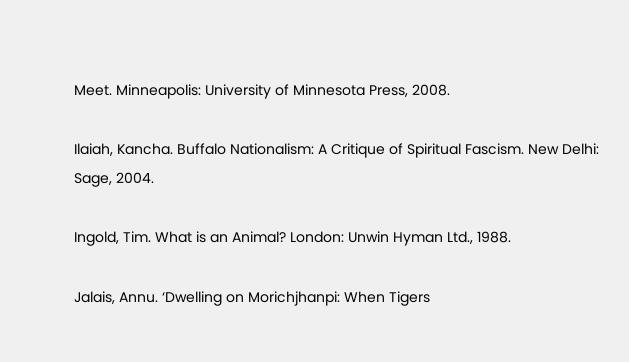Meet. Minneapolis: University of Minnesota Press, 2008.

Ilaiah, Kancha. Buffalo Nationalism: A Critique of Spiritual Fascism. New Delhi: Sage, 2004.

Ingold, Tim. What is an Animal? London: Unwin Hyman Ltd., 1988.

Jalais, Annu. ‘Dwelling on Morichjhanpi: When Tigers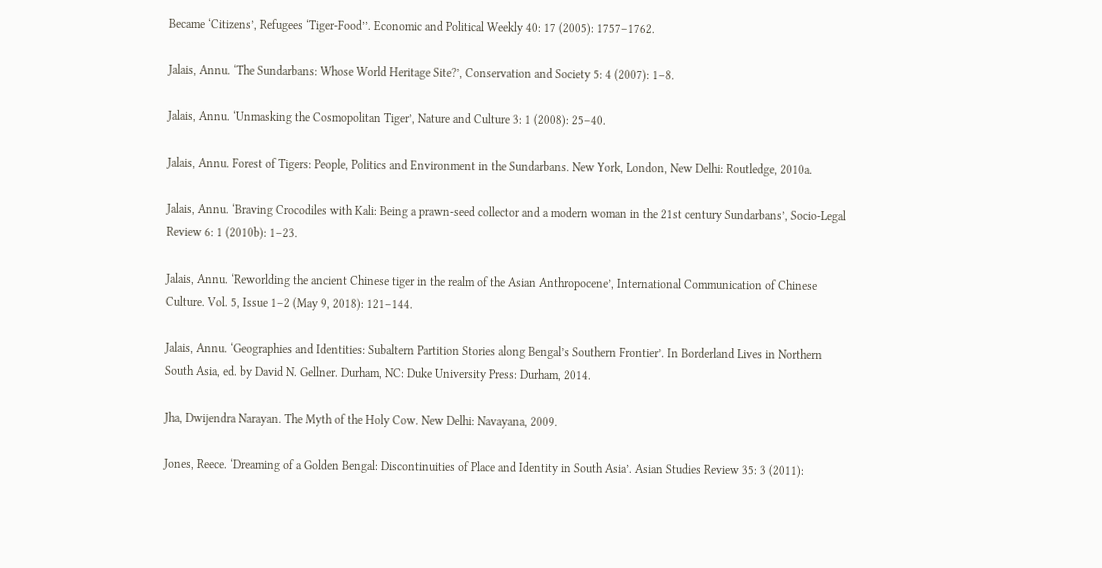Became ‘Citizens’, Refugees ‘Tiger-Food’’. Economic and Political Weekly 40: 17 (2005): 1757–1762.

Jalais, Annu. ‘The Sundarbans: Whose World Heritage Site?’, Conservation and Society 5: 4 (2007): 1–8.

Jalais, Annu. ‘Unmasking the Cosmopolitan Tiger’, Nature and Culture 3: 1 (2008): 25–40.

Jalais, Annu. Forest of Tigers: People, Politics and Environment in the Sundarbans. New York, London, New Delhi: Routledge, 2010a.

Jalais, Annu. ‘Braving Crocodiles with Kali: Being a prawn-seed collector and a modern woman in the 21st century Sundarbans’, Socio-Legal Review 6: 1 (2010b): 1–23.

Jalais, Annu. ‘Reworlding the ancient Chinese tiger in the realm of the Asian Anthropocene’, International Communication of Chinese Culture. Vol. 5, Issue 1–2 (May 9, 2018): 121–144.

Jalais, Annu. ‘Geographies and Identities: Subaltern Partition Stories along Bengal’s Southern Frontier’. In Borderland Lives in Northern South Asia, ed. by David N. Gellner. Durham, NC: Duke University Press: Durham, 2014.

Jha, Dwijendra Narayan. The Myth of the Holy Cow. New Delhi: Navayana, 2009.

Jones, Reece. ‘Dreaming of a Golden Bengal: Discontinuities of Place and Identity in South Asia’. Asian Studies Review 35: 3 (2011):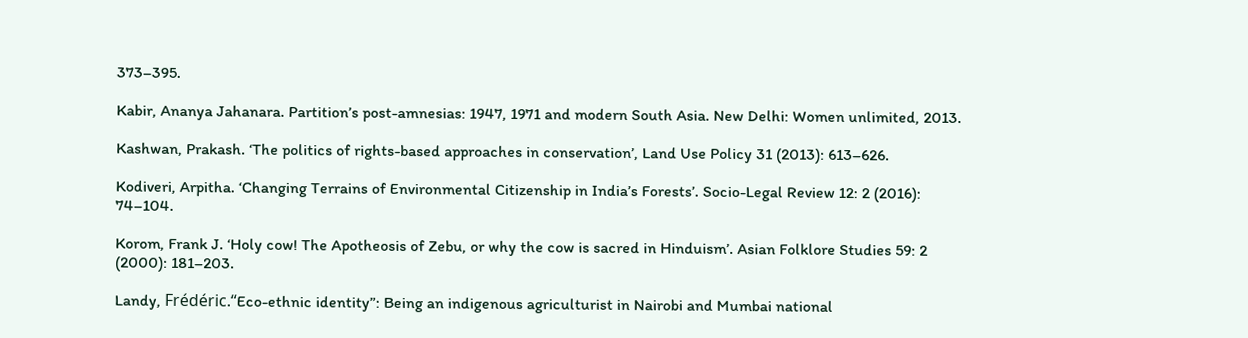373–395.

Kabir, Ananya Jahanara. Partition’s post-amnesias: 1947, 1971 and modern South Asia. New Delhi: Women unlimited, 2013.

Kashwan, Prakash. ‘The politics of rights-based approaches in conservation’, Land Use Policy 31 (2013): 613–626.

Kodiveri, Arpitha. ‘Changing Terrains of Environmental Citizenship in India’s Forests’. Socio-Legal Review 12: 2 (2016): 74–104.

Korom, Frank J. ‘Holy cow! The Apotheosis of Zebu, or why the cow is sacred in Hinduism’. Asian Folklore Studies 59: 2 (2000): 181–203.

Landy, Frédéric.“Eco-ethnic identity”: Being an indigenous agriculturist in Nairobi and Mumbai national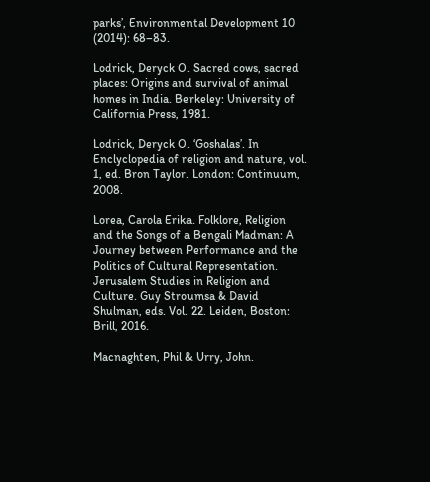parks’, Environmental Development 10 (2014): 68–83.

Lodrick, Deryck O. Sacred cows, sacred places: Origins and survival of animal homes in India. Berkeley: University of California Press, 1981.

Lodrick, Deryck O. ‘Goshalas’. In Enclyclopedia of religion and nature, vol. 1, ed. Bron Taylor. London: Continuum, 2008.

Lorea, Carola Erika. Folklore, Religion and the Songs of a Bengali Madman: A Journey between Performance and the Politics of Cultural Representation. Jerusalem Studies in Religion and Culture. Guy Stroumsa & David Shulman, eds. Vol. 22. Leiden, Boston: Brill, 2016.

Macnaghten, Phil & Urry, John.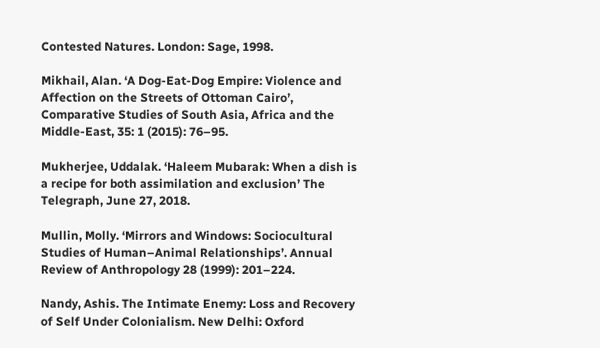Contested Natures. London: Sage, 1998.

Mikhail, Alan. ‘A Dog-Eat-Dog Empire: Violence and Affection on the Streets of Ottoman Cairo’, Comparative Studies of South Asia, Africa and the Middle-East, 35: 1 (2015): 76–95.

Mukherjee, Uddalak. ‘Haleem Mubarak: When a dish is a recipe for both assimilation and exclusion’ The Telegraph, June 27, 2018.

Mullin, Molly. ‘Mirrors and Windows: Sociocultural Studies of Human–Animal Relationships’. Annual Review of Anthropology 28 (1999): 201–224.

Nandy, Ashis. The Intimate Enemy: Loss and Recovery of Self Under Colonialism. New Delhi: Oxford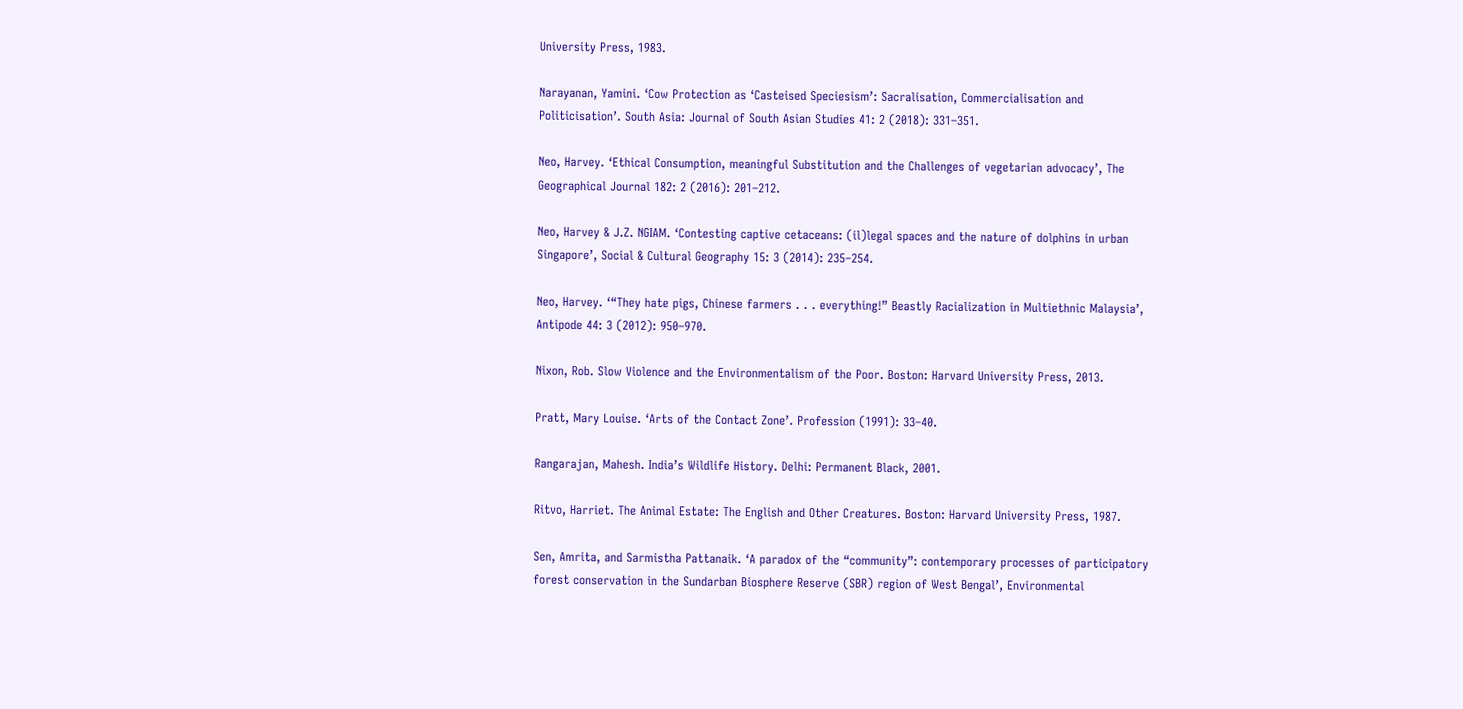University Press, 1983.

Narayanan, Yamini. ‘Cow Protection as ‘Casteised Speciesism’: Sacralisation, Commercialisation and Politicisation’. South Asia: Journal of South Asian Studies 41: 2 (2018): 331–351.

Neo, Harvey. ‘Ethical Consumption, meaningful Substitution and the Challenges of vegetarian advocacy’, The Geographical Journal 182: 2 (2016): 201–212.

Neo, Harvey & J.Z. NGIAM. ‘Contesting captive cetaceans: (il)legal spaces and the nature of dolphins in urban Singapore’, Social & Cultural Geography 15: 3 (2014): 235–254.

Neo, Harvey. ‘“They hate pigs, Chinese farmers . . . everything!” Beastly Racialization in Multiethnic Malaysia’, Antipode 44: 3 (2012): 950–970.

Nixon, Rob. Slow Violence and the Environmentalism of the Poor. Boston: Harvard University Press, 2013.

Pratt, Mary Louise. ‘Arts of the Contact Zone’. Profession (1991): 33–40.

Rangarajan, Mahesh. India’s Wildlife History. Delhi: Permanent Black, 2001.

Ritvo, Harriet. The Animal Estate: The English and Other Creatures. Boston: Harvard University Press, 1987.

Sen, Amrita, and Sarmistha Pattanaik. ‘A paradox of the “community”: contemporary processes of participatory forest conservation in the Sundarban Biosphere Reserve (SBR) region of West Bengal’, Environmental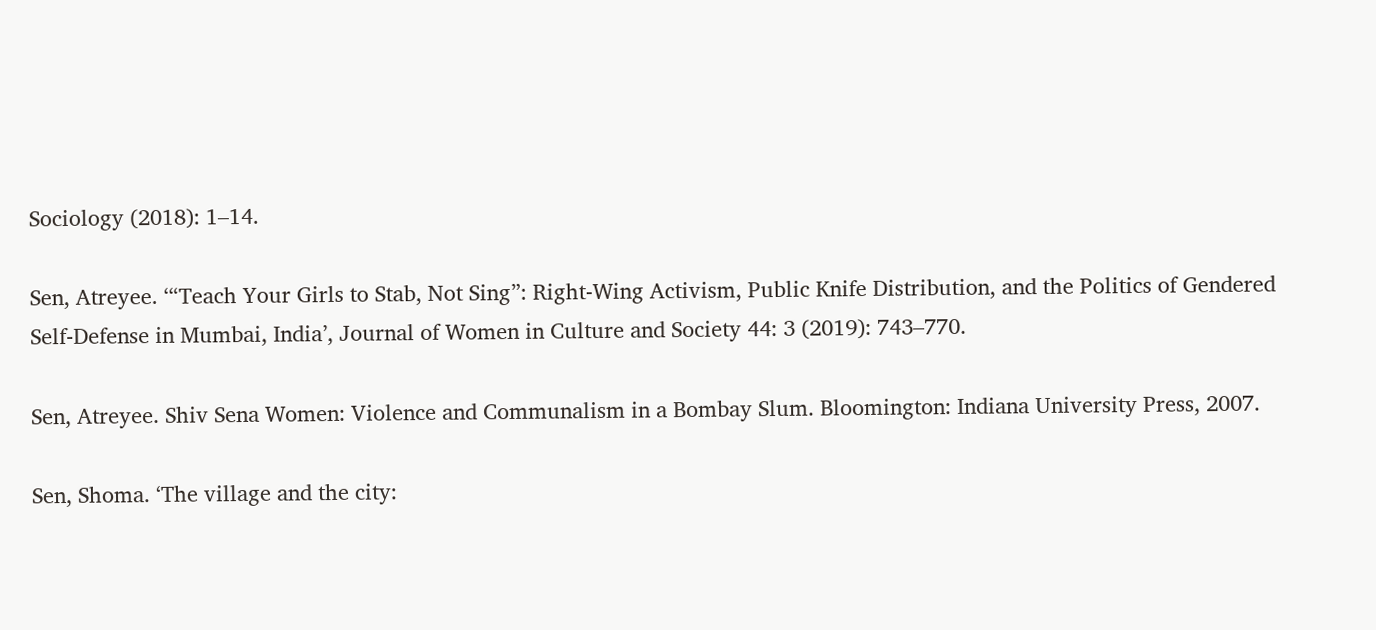Sociology (2018): 1–14.

Sen, Atreyee. ‘“Teach Your Girls to Stab, Not Sing”: Right-Wing Activism, Public Knife Distribution, and the Politics of Gendered Self-Defense in Mumbai, India’, Journal of Women in Culture and Society 44: 3 (2019): 743–770.

Sen, Atreyee. Shiv Sena Women: Violence and Communalism in a Bombay Slum. Bloomington: Indiana University Press, 2007.

Sen, Shoma. ‘The village and the city: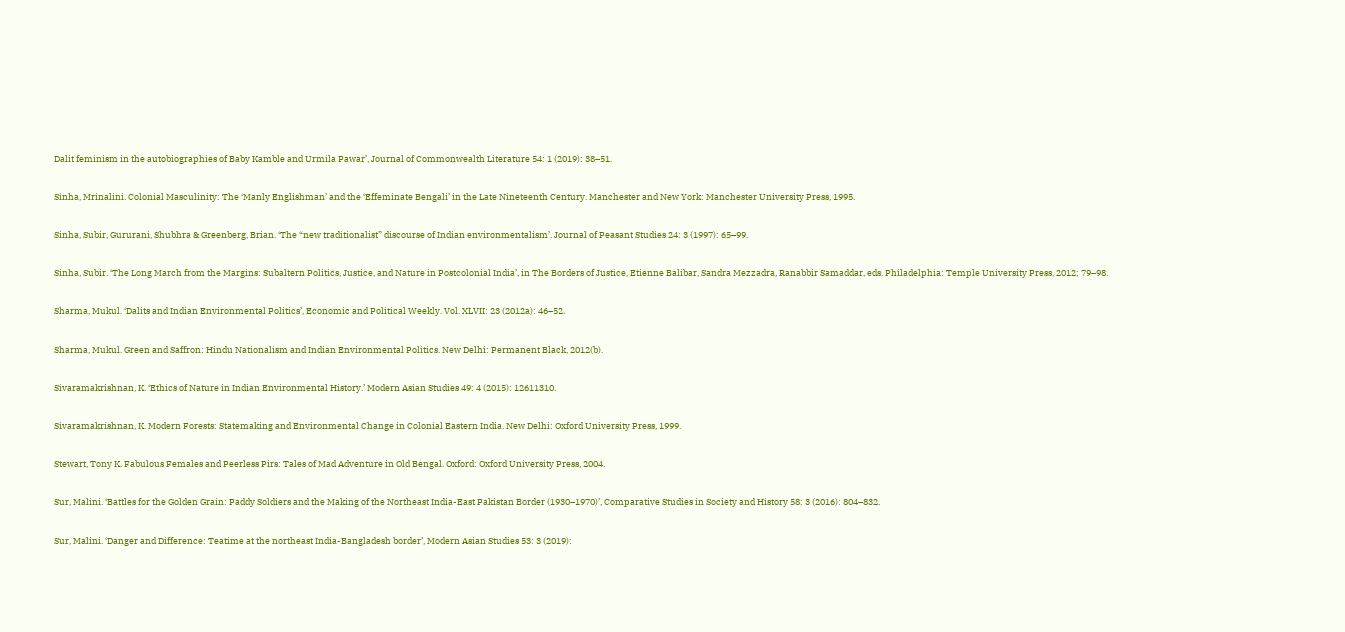Dalit feminism in the autobiographies of Baby Kamble and Urmila Pawar’, Journal of Commonwealth Literature 54: 1 (2019): 38–51.

Sinha, Mrinalini. Colonial Masculinity: The ‘Manly Englishman’ and the ‘Effeminate Bengali’ in the Late Nineteenth Century. Manchester and New York: Manchester University Press, 1995.

Sinha, Subir, Gururani, Shubhra & Greenberg, Brian. ‘The “new traditionalist” discourse of Indian environmentalism’. Journal of Peasant Studies 24: 3 (1997): 65–99.

Sinha, Subir. ‘The Long March from the Margins: Subaltern Politics, Justice, and Nature in Postcolonial India’, in The Borders of Justice, Etienne Balibar, Sandra Mezzadra, Ranabbir Samaddar, eds. Philadelphia: Temple University Press, 2012; 79–98.

Sharma, Mukul. ‘Dalits and Indian Environmental Politics’, Economic and Political Weekly. Vol. XLVII: 23 (2012a): 46–52.

Sharma, Mukul. Green and Saffron: Hindu Nationalism and Indian Environmental Politics. New Delhi: Permanent Black, 2012(b).

Sivaramakrishnan, K. ‘Ethics of Nature in Indian Environmental History.’ Modern Asian Studies 49: 4 (2015): 12611310.

Sivaramakrishnan, K. Modern Forests: Statemaking and Environmental Change in Colonial Eastern India. New Delhi: Oxford University Press, 1999.

Stewart, Tony K. Fabulous Females and Peerless Pirs: Tales of Mad Adventure in Old Bengal. Oxford: Oxford University Press, 2004.

Sur, Malini. ‘Battles for the Golden Grain: Paddy Soldiers and the Making of the Northeast India-East Pakistan Border (1930–1970)’, Comparative Studies in Society and History 58: 3 (2016): 804–832.

Sur, Malini. ‘Danger and Difference: Teatime at the northeast India-Bangladesh border’, Modern Asian Studies 53: 3 (2019):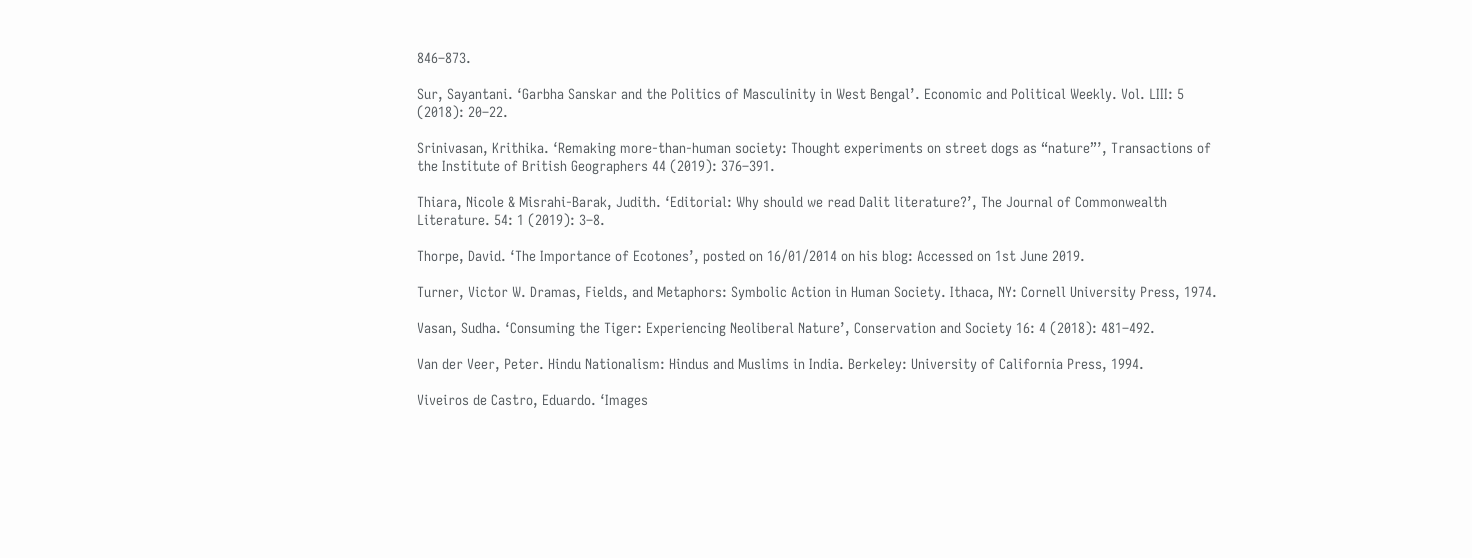846–873.

Sur, Sayantani. ‘Garbha Sanskar and the Politics of Masculinity in West Bengal’. Economic and Political Weekly. Vol. LIII: 5 (2018): 20–22.

Srinivasan, Krithika. ‘Remaking more‐than‐human society: Thought experiments on street dogs as “nature”’, Transactions of the Institute of British Geographers 44 (2019): 376–391.

Thiara, Nicole & Misrahi-Barak, Judith. ‘Editorial: Why should we read Dalit literature?’, The Journal of Commonwealth Literature. 54: 1 (2019): 3–8.

Thorpe, David. ‘The Importance of Ecotones’, posted on 16/01/2014 on his blog: Accessed on 1st June 2019.

Turner, Victor W. Dramas, Fields, and Metaphors: Symbolic Action in Human Society. Ithaca, NY: Cornell University Press, 1974.

Vasan, Sudha. ‘Consuming the Tiger: Experiencing Neoliberal Nature’, Conservation and Society 16: 4 (2018): 481–492.

Van der Veer, Peter. Hindu Nationalism: Hindus and Muslims in India. Berkeley: University of California Press, 1994.

Viveiros de Castro, Eduardo. ‘Images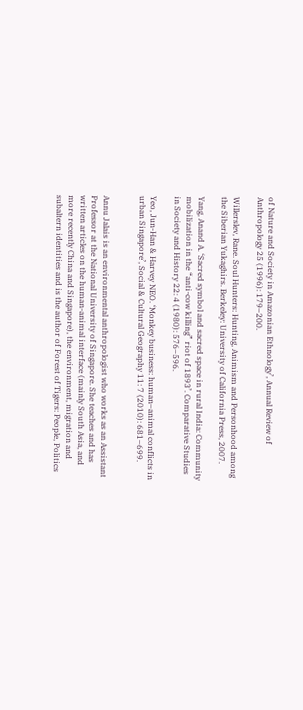of Nature and Society in Amazonian Ethnology’, Annual Review of Anthropology 25 (1996): 179–200.

Willerslev, Rane. Soul Hunters: Hunting, Animism and Personhood among the Siberian Yukaghirs. Berkeley: University of California Press, 2007.

Yang, Anand A. ‘Sacred symbol and sacred space in rural India: Community mobilization in the “anti-cow killing” riot of 1893’. Comparative Studies in Society and History 22: 4 (1980): 576–596.

Yeo, Jun-Han & Harvey NEO. ‘Monkey business: human–animal conflicts in urban Singapore’, Social & Cultural Geography 11: 7 (2010): 681–699.


Annu Jalais is an environmental anthropologist who works as an Assistant Professor at the National University of Singapore. She teaches and has written articles on the human-animal interface (mainly South Asia, and more recently China and Singapore), the environment, migration and subaltern identities and is the author of Forest of Tigers: People, Politics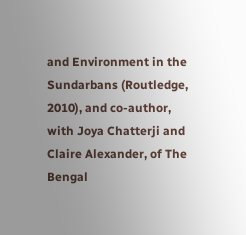and Environment in the Sundarbans (Routledge, 2010), and co-author, with Joya Chatterji and Claire Alexander, of The Bengal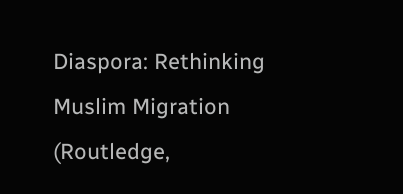Diaspora: Rethinking Muslim Migration (Routledge,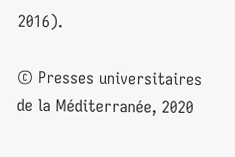2016).

© Presses universitaires de la Méditerranée, 2020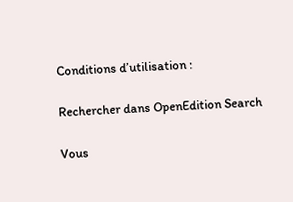Conditions d’utilisation :

Rechercher dans OpenEdition Search

Vous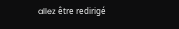allez être redirigé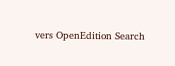vers OpenEdition Search